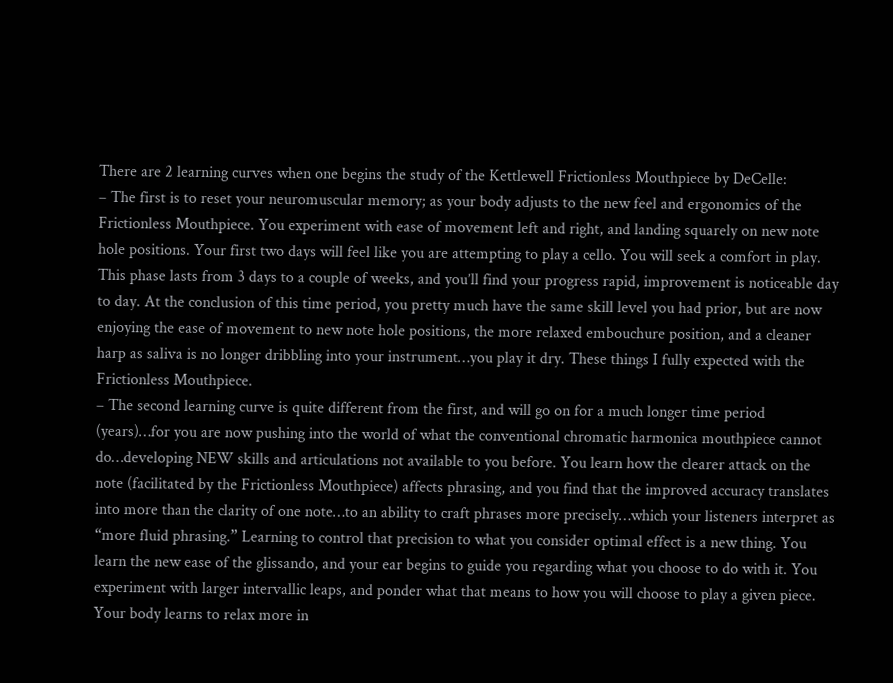There are 2 learning curves when one begins the study of the Kettlewell Frictionless Mouthpiece by DeCelle:
– The first is to reset your neuromuscular memory; as your body adjusts to the new feel and ergonomics of the Frictionless Mouthpiece. You experiment with ease of movement left and right, and landing squarely on new note hole positions. Your first two days will feel like you are attempting to play a cello. You will seek a comfort in play. This phase lasts from 3 days to a couple of weeks, and you’ll find your progress rapid, improvement is noticeable day to day. At the conclusion of this time period, you pretty much have the same skill level you had prior, but are now enjoying the ease of movement to new note hole positions, the more relaxed embouchure position, and a cleaner harp as saliva is no longer dribbling into your instrument…you play it dry. These things I fully expected with the Frictionless Mouthpiece.
– The second learning curve is quite different from the first, and will go on for a much longer time period (years)…for you are now pushing into the world of what the conventional chromatic harmonica mouthpiece cannot do…developing NEW skills and articulations not available to you before. You learn how the clearer attack on the note (facilitated by the Frictionless Mouthpiece) affects phrasing, and you find that the improved accuracy translates into more than the clarity of one note…to an ability to craft phrases more precisely…which your listeners interpret as “more fluid phrasing.” Learning to control that precision to what you consider optimal effect is a new thing. You learn the new ease of the glissando, and your ear begins to guide you regarding what you choose to do with it. You experiment with larger intervallic leaps, and ponder what that means to how you will choose to play a given piece.
Your body learns to relax more in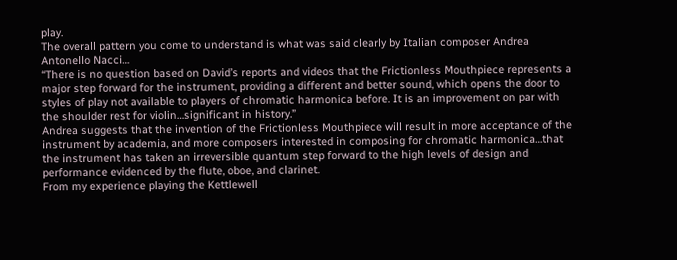play.
The overall pattern you come to understand is what was said clearly by Italian composer Andrea Antonello Nacci…
“There is no question based on David’s reports and videos that the Frictionless Mouthpiece represents a major step forward for the instrument, providing a different and better sound, which opens the door to styles of play not available to players of chromatic harmonica before. It is an improvement on par with the shoulder rest for violin…significant in history.”
Andrea suggests that the invention of the Frictionless Mouthpiece will result in more acceptance of the instrument by academia, and more composers interested in composing for chromatic harmonica…that the instrument has taken an irreversible quantum step forward to the high levels of design and performance evidenced by the flute, oboe, and clarinet.
From my experience playing the Kettlewell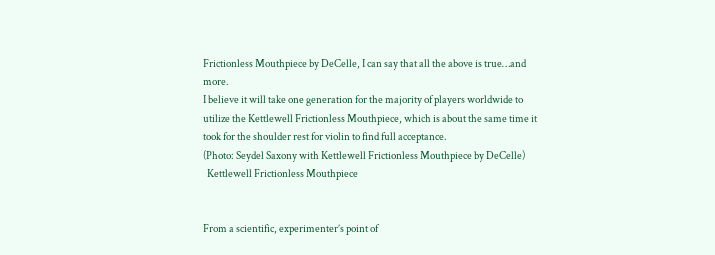Frictionless Mouthpiece by DeCelle, I can say that all the above is true…and more.
I believe it will take one generation for the majority of players worldwide to utilize the Kettlewell Frictionless Mouthpiece, which is about the same time it took for the shoulder rest for violin to find full acceptance.
(Photo: Seydel Saxony with Kettlewell Frictionless Mouthpiece by DeCelle)
  Kettlewell Frictionless Mouthpiece


From a scientific, experimenter’s point of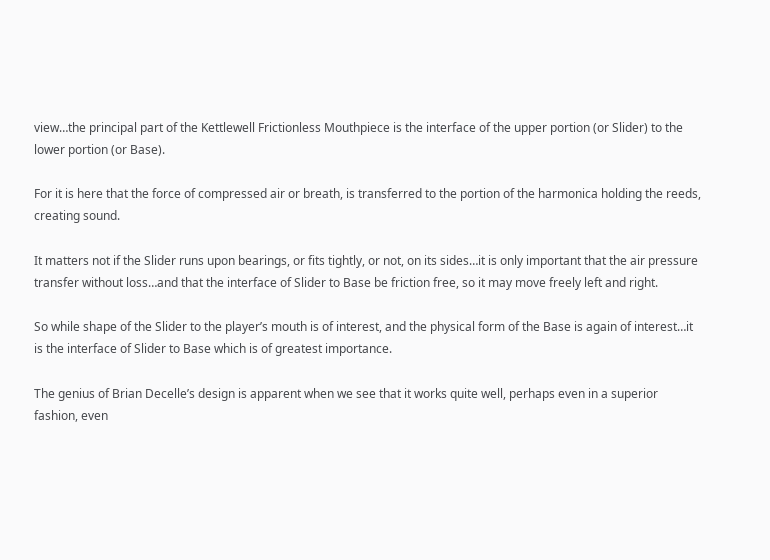view…the principal part of the Kettlewell Frictionless Mouthpiece is the interface of the upper portion (or Slider) to the lower portion (or Base).

For it is here that the force of compressed air or breath, is transferred to the portion of the harmonica holding the reeds, creating sound.

It matters not if the Slider runs upon bearings, or fits tightly, or not, on its sides…it is only important that the air pressure transfer without loss…and that the interface of Slider to Base be friction free, so it may move freely left and right.

So while shape of the Slider to the player’s mouth is of interest, and the physical form of the Base is again of interest…it is the interface of Slider to Base which is of greatest importance.

The genius of Brian Decelle’s design is apparent when we see that it works quite well, perhaps even in a superior fashion, even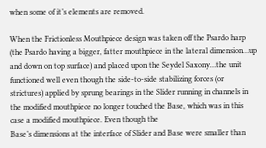when some of it’s elements are removed.

When the Frictionless Mouthpiece design was taken off the Psardo harp (the Psardo having a bigger, fatter mouthpiece in the lateral dimension…up and down on top surface) and placed upon the Seydel Saxony…the unit functioned well even though the side-to-side stabilizing forces (or strictures) applied by sprung bearings in the Slider running in channels in the modified mouthpiece no longer touched the Base, which was in this case a modified mouthpiece. Even though the
Base’s dimensions at the interface of Slider and Base were smaller than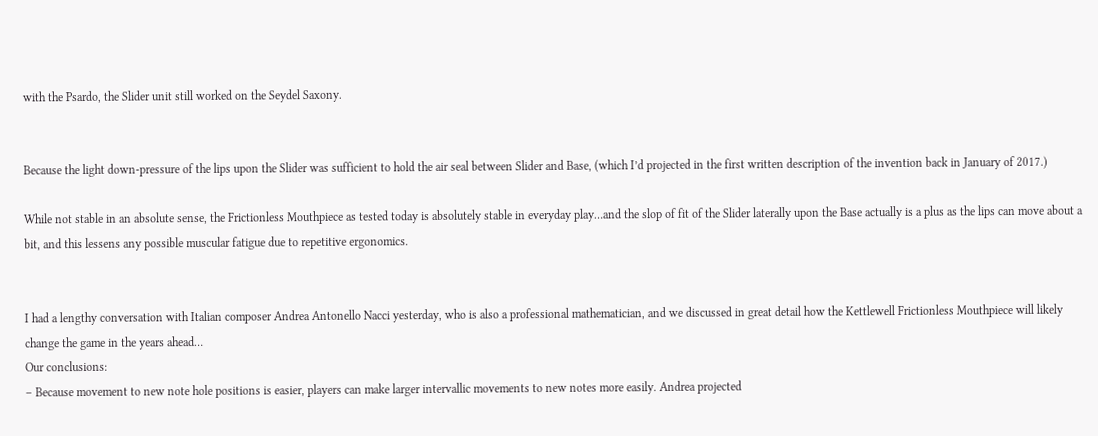with the Psardo, the Slider unit still worked on the Seydel Saxony.


Because the light down-pressure of the lips upon the Slider was sufficient to hold the air seal between Slider and Base, (which I’d projected in the first written description of the invention back in January of 2017.)

While not stable in an absolute sense, the Frictionless Mouthpiece as tested today is absolutely stable in everyday play…and the slop of fit of the Slider laterally upon the Base actually is a plus as the lips can move about a bit, and this lessens any possible muscular fatigue due to repetitive ergonomics.


I had a lengthy conversation with Italian composer Andrea Antonello Nacci yesterday, who is also a professional mathematician, and we discussed in great detail how the Kettlewell Frictionless Mouthpiece will likely change the game in the years ahead…
Our conclusions:
– Because movement to new note hole positions is easier, players can make larger intervallic movements to new notes more easily. Andrea projected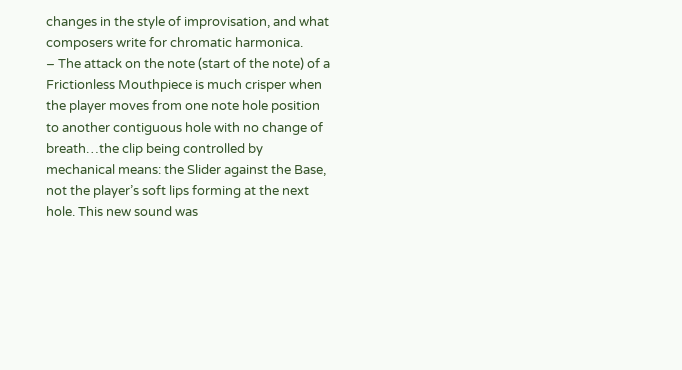changes in the style of improvisation, and what composers write for chromatic harmonica.
– The attack on the note (start of the note) of a Frictionless Mouthpiece is much crisper when the player moves from one note hole position to another contiguous hole with no change of breath…the clip being controlled by mechanical means: the Slider against the Base, not the player’s soft lips forming at the next hole. This new sound was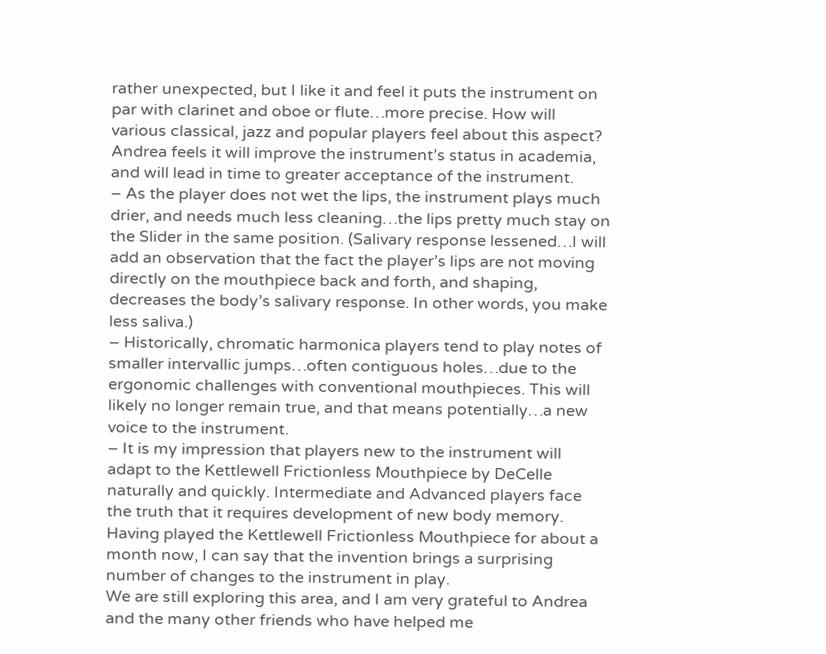rather unexpected, but I like it and feel it puts the instrument on par with clarinet and oboe or flute…more precise. How will various classical, jazz and popular players feel about this aspect? Andrea feels it will improve the instrument’s status in academia, and will lead in time to greater acceptance of the instrument.
– As the player does not wet the lips, the instrument plays much drier, and needs much less cleaning…the lips pretty much stay on the Slider in the same position. (Salivary response lessened…I will add an observation that the fact the player’s lips are not moving directly on the mouthpiece back and forth, and shaping, decreases the body’s salivary response. In other words, you make less saliva.)
– Historically, chromatic harmonica players tend to play notes of smaller intervallic jumps…often contiguous holes…due to the ergonomic challenges with conventional mouthpieces. This will likely no longer remain true, and that means potentially…a new voice to the instrument.
– It is my impression that players new to the instrument will adapt to the Kettlewell Frictionless Mouthpiece by DeCelle naturally and quickly. Intermediate and Advanced players face the truth that it requires development of new body memory.
Having played the Kettlewell Frictionless Mouthpiece for about a month now, I can say that the invention brings a surprising number of changes to the instrument in play.
We are still exploring this area, and I am very grateful to Andrea and the many other friends who have helped me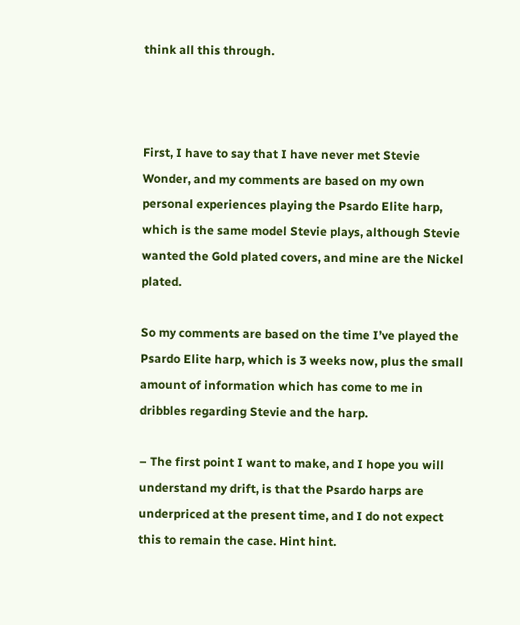think all this through.



First, I have to say that I have never met Stevie Wonder, and my comments are based on my own personal experiences playing the Psardo Elite harp, which is the same model Stevie plays, although Stevie wanted the Gold plated covers, and mine are the Nickel plated.

So my comments are based on the time I’ve played the Psardo Elite harp, which is 3 weeks now, plus the small amount of information which has come to me in dribbles regarding Stevie and the harp.

– The first point I want to make, and I hope you will understand my drift, is that the Psardo harps are underpriced at the present time, and I do not expect this to remain the case. Hint hint.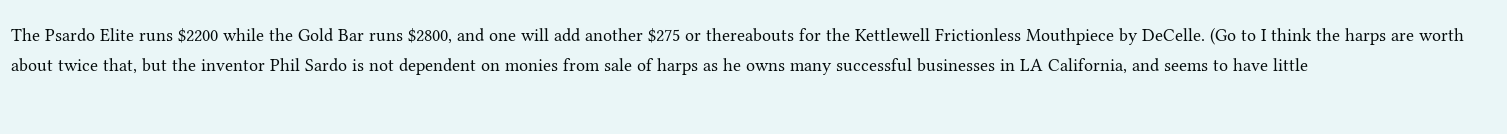The Psardo Elite runs $2200 while the Gold Bar runs $2800, and one will add another $275 or thereabouts for the Kettlewell Frictionless Mouthpiece by DeCelle. (Go to I think the harps are worth about twice that, but the inventor Phil Sardo is not dependent on monies from sale of harps as he owns many successful businesses in LA California, and seems to have little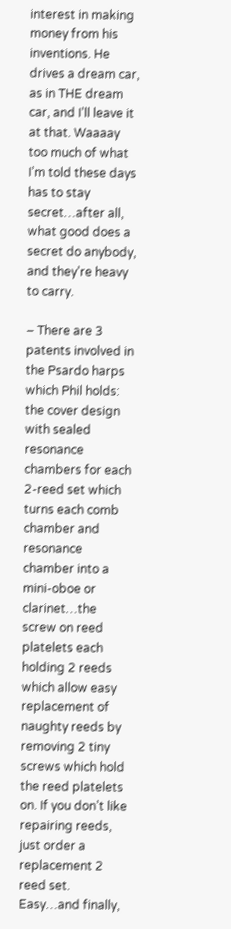interest in making money from his inventions. He drives a dream car, as in THE dream car, and I’ll leave it at that. Waaaay too much of what I’m told these days has to stay secret…after all, what good does a secret do anybody, and they’re heavy to carry.

– There are 3 patents involved in the Psardo harps which Phil holds: the cover design with sealed resonance chambers for each 2-reed set which turns each comb chamber and resonance chamber into a mini-oboe or clarinet…the screw on reed platelets each holding 2 reeds which allow easy replacement of naughty reeds by removing 2 tiny screws which hold the reed platelets on. If you don’t like repairing reeds, just order a replacement 2 reed set. Easy…and finally,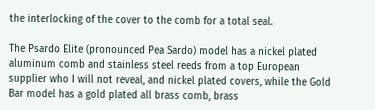the interlocking of the cover to the comb for a total seal.

The Psardo Elite (pronounced Pea Sardo) model has a nickel plated aluminum comb and stainless steel reeds from a top European supplier who I will not reveal, and nickel plated covers, while the Gold Bar model has a gold plated all brass comb, brass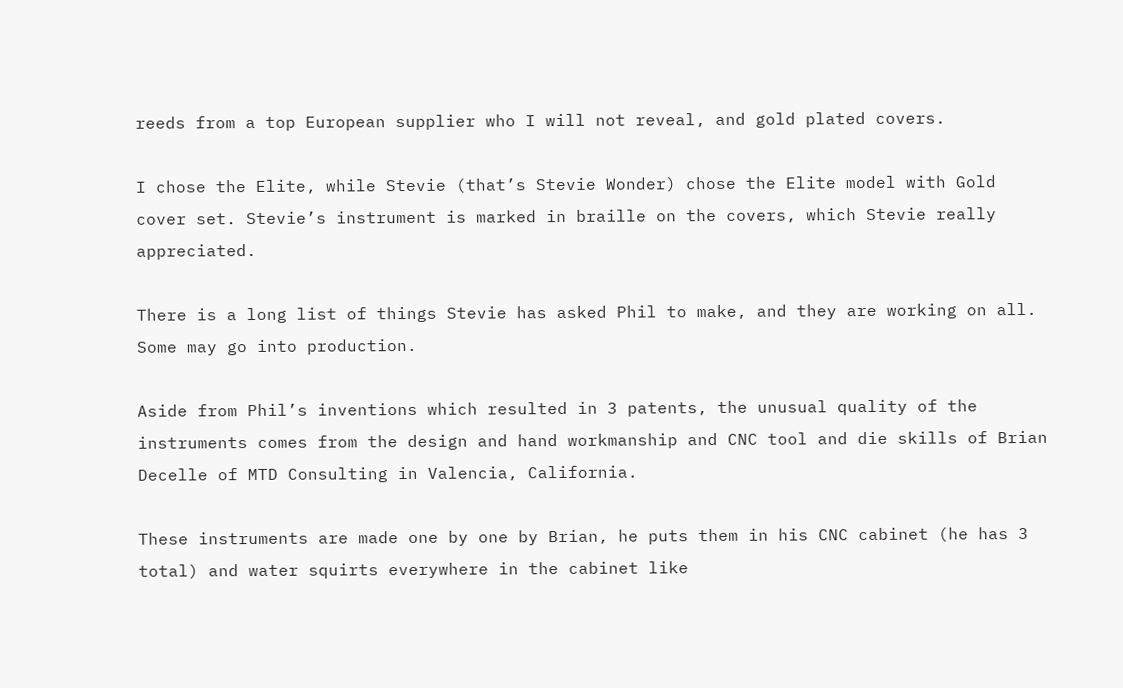reeds from a top European supplier who I will not reveal, and gold plated covers.

I chose the Elite, while Stevie (that’s Stevie Wonder) chose the Elite model with Gold cover set. Stevie’s instrument is marked in braille on the covers, which Stevie really appreciated.

There is a long list of things Stevie has asked Phil to make, and they are working on all. Some may go into production.

Aside from Phil’s inventions which resulted in 3 patents, the unusual quality of the instruments comes from the design and hand workmanship and CNC tool and die skills of Brian Decelle of MTD Consulting in Valencia, California.

These instruments are made one by one by Brian, he puts them in his CNC cabinet (he has 3 total) and water squirts everywhere in the cabinet like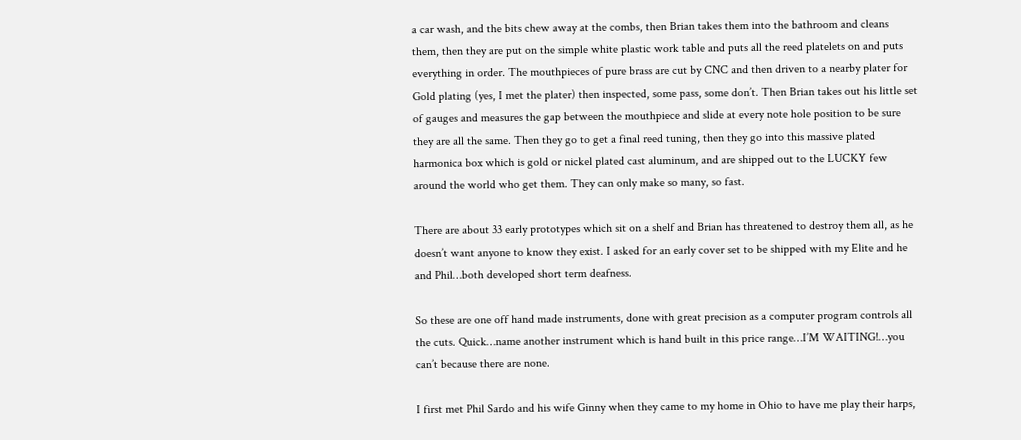a car wash, and the bits chew away at the combs, then Brian takes them into the bathroom and cleans them, then they are put on the simple white plastic work table and puts all the reed platelets on and puts everything in order. The mouthpieces of pure brass are cut by CNC and then driven to a nearby plater for Gold plating (yes, I met the plater) then inspected, some pass, some don’t. Then Brian takes out his little set of gauges and measures the gap between the mouthpiece and slide at every note hole position to be sure they are all the same. Then they go to get a final reed tuning, then they go into this massive plated harmonica box which is gold or nickel plated cast aluminum, and are shipped out to the LUCKY few around the world who get them. They can only make so many, so fast.

There are about 33 early prototypes which sit on a shelf and Brian has threatened to destroy them all, as he doesn’t want anyone to know they exist. I asked for an early cover set to be shipped with my Elite and he and Phil…both developed short term deafness.

So these are one off hand made instruments, done with great precision as a computer program controls all the cuts. Quick…name another instrument which is hand built in this price range…I’M WAITING!…you can’t because there are none.

I first met Phil Sardo and his wife Ginny when they came to my home in Ohio to have me play their harps,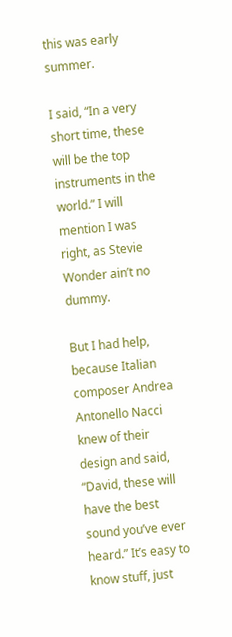this was early summer.

I said, “In a very short time, these will be the top instruments in the world.” I will mention I was right, as Stevie Wonder ain’t no dummy.

But I had help, because Italian composer Andrea Antonello Nacci knew of their design and said, “David, these will have the best sound you’ve ever heard.” It’s easy to know stuff, just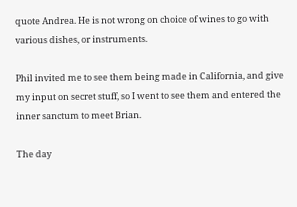quote Andrea. He is not wrong on choice of wines to go with various dishes, or instruments.

Phil invited me to see them being made in California, and give my input on secret stuff, so I went to see them and entered the inner sanctum to meet Brian.

The day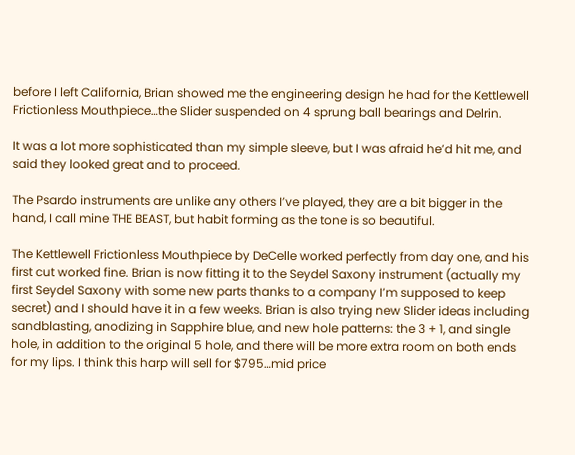before I left California, Brian showed me the engineering design he had for the Kettlewell Frictionless Mouthpiece…the Slider suspended on 4 sprung ball bearings and Delrin.

It was a lot more sophisticated than my simple sleeve, but I was afraid he’d hit me, and said they looked great and to proceed.

The Psardo instruments are unlike any others I’ve played, they are a bit bigger in the hand, I call mine THE BEAST, but habit forming as the tone is so beautiful.

The Kettlewell Frictionless Mouthpiece by DeCelle worked perfectly from day one, and his first cut worked fine. Brian is now fitting it to the Seydel Saxony instrument (actually my first Seydel Saxony with some new parts thanks to a company I’m supposed to keep secret) and I should have it in a few weeks. Brian is also trying new Slider ideas including sandblasting, anodizing in Sapphire blue, and new hole patterns: the 3 + 1, and single hole, in addition to the original 5 hole, and there will be more extra room on both ends for my lips. I think this harp will sell for $795…mid price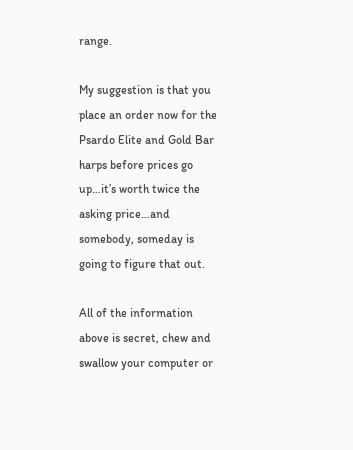range.

My suggestion is that you place an order now for the Psardo Elite and Gold Bar harps before prices go up…it’s worth twice the asking price…and somebody, someday is going to figure that out.

All of the information above is secret, chew and swallow your computer or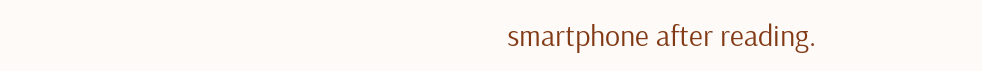smartphone after reading.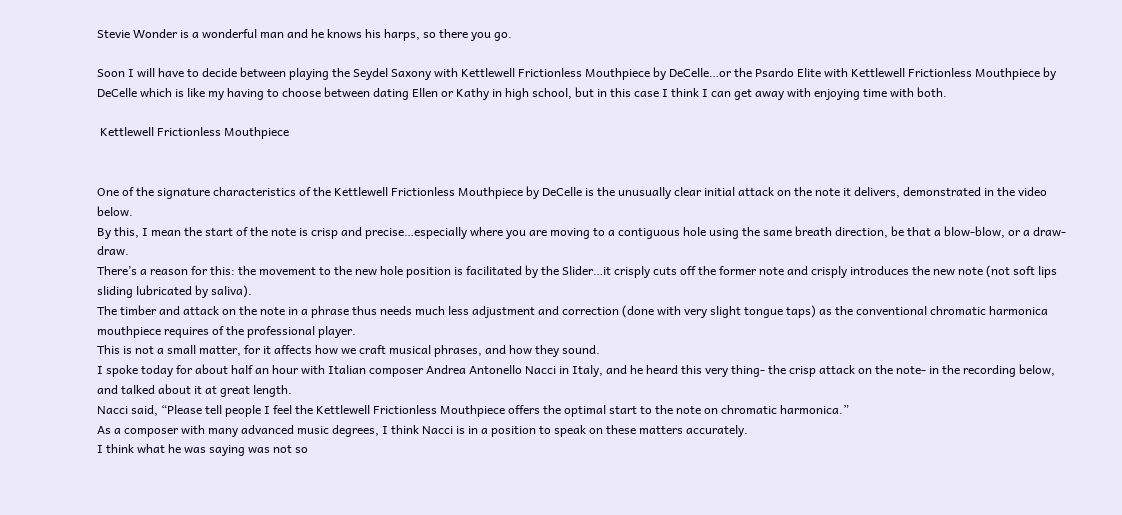Stevie Wonder is a wonderful man and he knows his harps, so there you go.

Soon I will have to decide between playing the Seydel Saxony with Kettlewell Frictionless Mouthpiece by DeCelle…or the Psardo Elite with Kettlewell Frictionless Mouthpiece by DeCelle which is like my having to choose between dating Ellen or Kathy in high school, but in this case I think I can get away with enjoying time with both.

 Kettlewell Frictionless Mouthpiece


One of the signature characteristics of the Kettlewell Frictionless Mouthpiece by DeCelle is the unusually clear initial attack on the note it delivers, demonstrated in the video below.
By this, I mean the start of the note is crisp and precise…especially where you are moving to a contiguous hole using the same breath direction, be that a blow-blow, or a draw-draw.
There’s a reason for this: the movement to the new hole position is facilitated by the Slider…it crisply cuts off the former note and crisply introduces the new note (not soft lips sliding lubricated by saliva).
The timber and attack on the note in a phrase thus needs much less adjustment and correction (done with very slight tongue taps) as the conventional chromatic harmonica mouthpiece requires of the professional player.
This is not a small matter, for it affects how we craft musical phrases, and how they sound.
I spoke today for about half an hour with Italian composer Andrea Antonello Nacci in Italy, and he heard this very thing- the crisp attack on the note- in the recording below, and talked about it at great length.
Nacci said, “Please tell people I feel the Kettlewell Frictionless Mouthpiece offers the optimal start to the note on chromatic harmonica.”
As a composer with many advanced music degrees, I think Nacci is in a position to speak on these matters accurately.
I think what he was saying was not so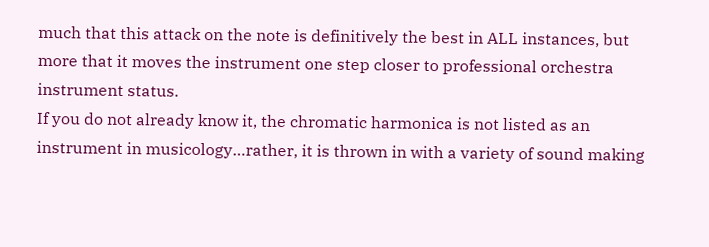much that this attack on the note is definitively the best in ALL instances, but more that it moves the instrument one step closer to professional orchestra instrument status.
If you do not already know it, the chromatic harmonica is not listed as an instrument in musicology…rather, it is thrown in with a variety of sound making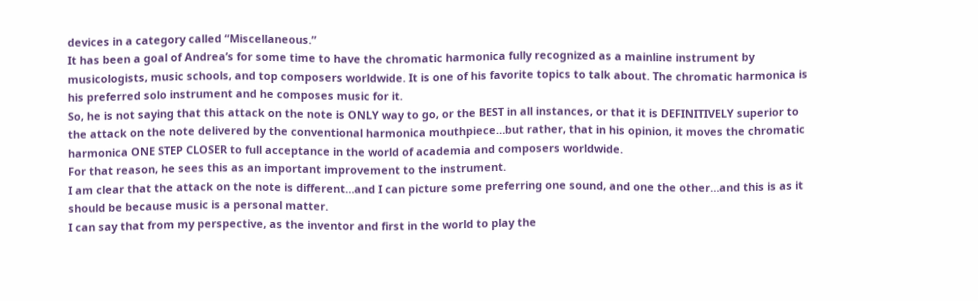devices in a category called “Miscellaneous.”
It has been a goal of Andrea’s for some time to have the chromatic harmonica fully recognized as a mainline instrument by musicologists, music schools, and top composers worldwide. It is one of his favorite topics to talk about. The chromatic harmonica is his preferred solo instrument and he composes music for it.
So, he is not saying that this attack on the note is ONLY way to go, or the BEST in all instances, or that it is DEFINITIVELY superior to the attack on the note delivered by the conventional harmonica mouthpiece…but rather, that in his opinion, it moves the chromatic harmonica ONE STEP CLOSER to full acceptance in the world of academia and composers worldwide.
For that reason, he sees this as an important improvement to the instrument.
I am clear that the attack on the note is different…and I can picture some preferring one sound, and one the other…and this is as it should be because music is a personal matter.
I can say that from my perspective, as the inventor and first in the world to play the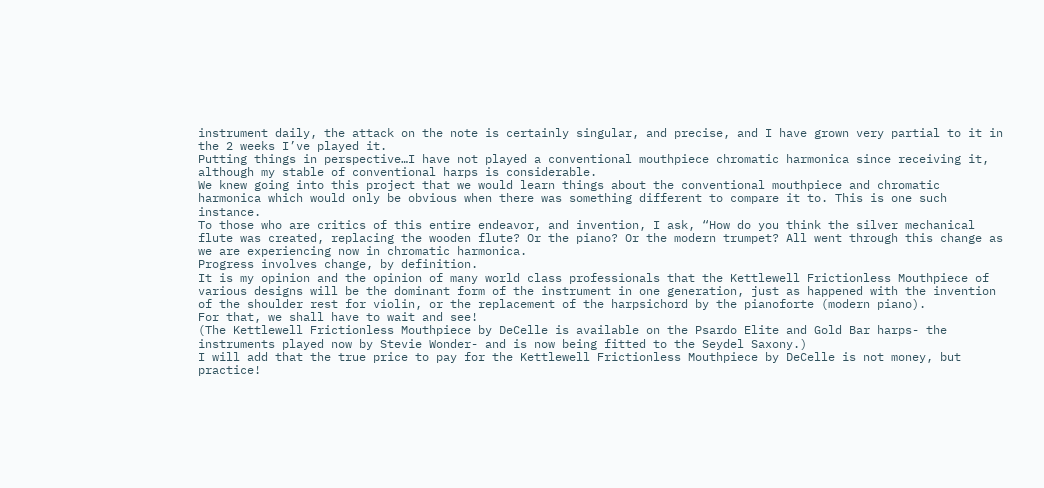instrument daily, the attack on the note is certainly singular, and precise, and I have grown very partial to it in the 2 weeks I’ve played it.
Putting things in perspective…I have not played a conventional mouthpiece chromatic harmonica since receiving it, although my stable of conventional harps is considerable.
We knew going into this project that we would learn things about the conventional mouthpiece and chromatic harmonica which would only be obvious when there was something different to compare it to. This is one such instance.
To those who are critics of this entire endeavor, and invention, I ask, “How do you think the silver mechanical flute was created, replacing the wooden flute? Or the piano? Or the modern trumpet? All went through this change as we are experiencing now in chromatic harmonica.
Progress involves change, by definition.
It is my opinion and the opinion of many world class professionals that the Kettlewell Frictionless Mouthpiece of various designs will be the dominant form of the instrument in one generation, just as happened with the invention of the shoulder rest for violin, or the replacement of the harpsichord by the pianoforte (modern piano).
For that, we shall have to wait and see!
(The Kettlewell Frictionless Mouthpiece by DeCelle is available on the Psardo Elite and Gold Bar harps- the instruments played now by Stevie Wonder- and is now being fitted to the Seydel Saxony.)
I will add that the true price to pay for the Kettlewell Frictionless Mouthpiece by DeCelle is not money, but practice!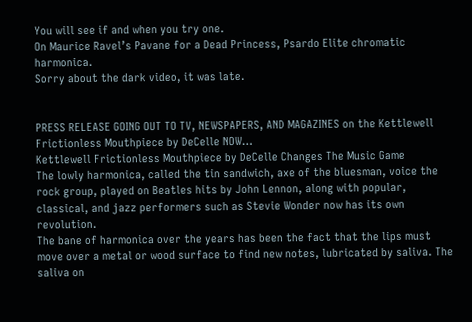You will see if and when you try one.
On Maurice Ravel’s Pavane for a Dead Princess, Psardo Elite chromatic harmonica.
Sorry about the dark video, it was late.


PRESS RELEASE GOING OUT TO TV, NEWSPAPERS, AND MAGAZINES on the Kettlewell Frictionless Mouthpiece by DeCelle NOW…
Kettlewell Frictionless Mouthpiece by DeCelle Changes The Music Game
The lowly harmonica, called the tin sandwich, axe of the bluesman, voice the rock group, played on Beatles hits by John Lennon, along with popular, classical, and jazz performers such as Stevie Wonder now has its own revolution.
The bane of harmonica over the years has been the fact that the lips must move over a metal or wood surface to find new notes, lubricated by saliva. The saliva on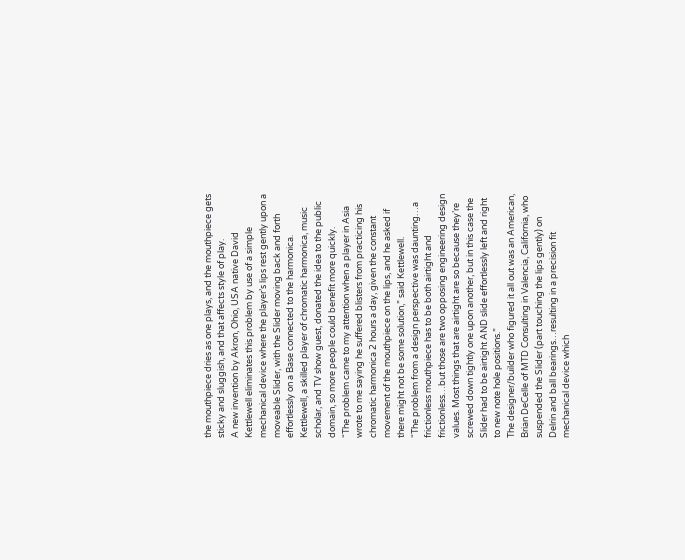the mouthpiece dries as one plays, and the mouthpiece gets sticky and sluggish, and that affects style of play.
A new invention by Akron, Ohio, USA native David Kettlewell eliminates this problem by use of a simple mechanical device where the player’s lips rest gently upon a moveable Slider, with the Slider moving back and forth effortlessly on a Base connected to the harmonica.
Kettlewell, a skilled player of chromatic harmonica, music scholar, and TV show guest, donated the idea to the public domain, so more people could benefit more quickly.
“The problem came to my attention when a player in Asia wrote to me saying he suffered blisters from practicing his chromatic harmonica 2 hours a day, given the constant movement of the mouthpiece on the lips, and he asked if there might not be some solution,” said Kettlewell.
“The problem from a design perspective was daunting…a frictionless mouthpiece has to be both airtight and frictionless…but those are two opposing engineering design values. Most things that are airtight are so because they’re screwed down tightly one upon another, but in this case the Slider had to be airtight AND slide effortlessly left and right to new note hole positions.”
The designer/builder who figured it all out was an American, Brian DeCelle of MTD Consulting in Valencia, California, who suspended the Slider (part touching the lips gently) on Delrin and ball bearings…resulting in a precision fit mechanical device which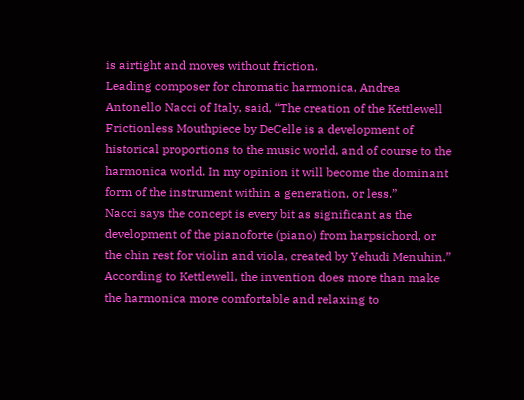is airtight and moves without friction.
Leading composer for chromatic harmonica, Andrea Antonello Nacci of Italy, said, “The creation of the Kettlewell Frictionless Mouthpiece by DeCelle is a development of historical proportions to the music world, and of course to the harmonica world. In my opinion it will become the dominant form of the instrument within a generation, or less.”
Nacci says the concept is every bit as significant as the development of the pianoforte (piano) from harpsichord, or the chin rest for violin and viola, created by Yehudi Menuhin.”
According to Kettlewell, the invention does more than make the harmonica more comfortable and relaxing to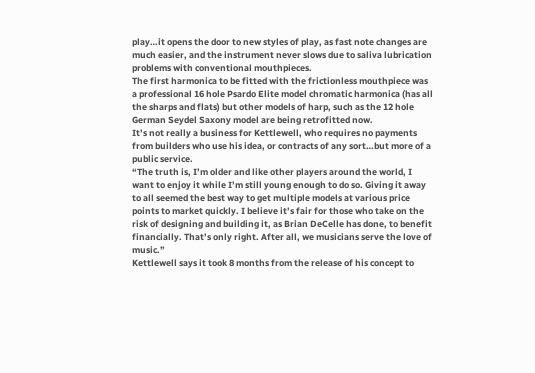play…it opens the door to new styles of play, as fast note changes are much easier, and the instrument never slows due to saliva lubrication problems with conventional mouthpieces.
The first harmonica to be fitted with the frictionless mouthpiece was a professional 16 hole Psardo Elite model chromatic harmonica (has all the sharps and flats) but other models of harp, such as the 12 hole German Seydel Saxony model are being retrofitted now.
It’s not really a business for Kettlewell, who requires no payments from builders who use his idea, or contracts of any sort…but more of a public service.
“The truth is, I’m older and like other players around the world, I want to enjoy it while I’m still young enough to do so. Giving it away to all seemed the best way to get multiple models at various price points to market quickly. I believe it’s fair for those who take on the risk of designing and building it, as Brian DeCelle has done, to benefit financially. That’s only right. After all, we musicians serve the love of music.”
Kettlewell says it took 8 months from the release of his concept to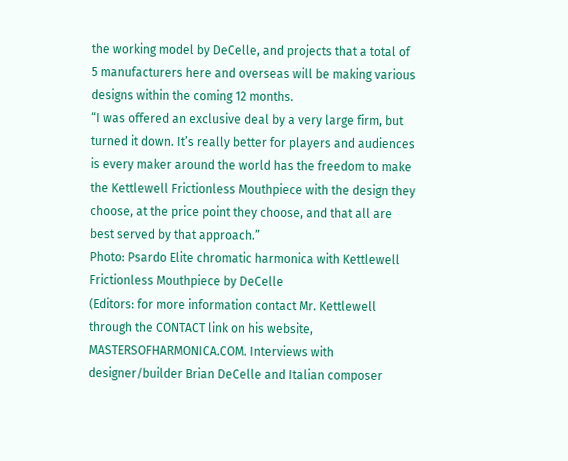the working model by DeCelle, and projects that a total of 5 manufacturers here and overseas will be making various designs within the coming 12 months.
“I was offered an exclusive deal by a very large firm, but turned it down. It’s really better for players and audiences is every maker around the world has the freedom to make the Kettlewell Frictionless Mouthpiece with the design they choose, at the price point they choose, and that all are best served by that approach.”
Photo: Psardo Elite chromatic harmonica with Kettlewell Frictionless Mouthpiece by DeCelle
(Editors: for more information contact Mr. Kettlewell through the CONTACT link on his website, MASTERSOFHARMONICA.COM. Interviews with designer/builder Brian DeCelle and Italian composer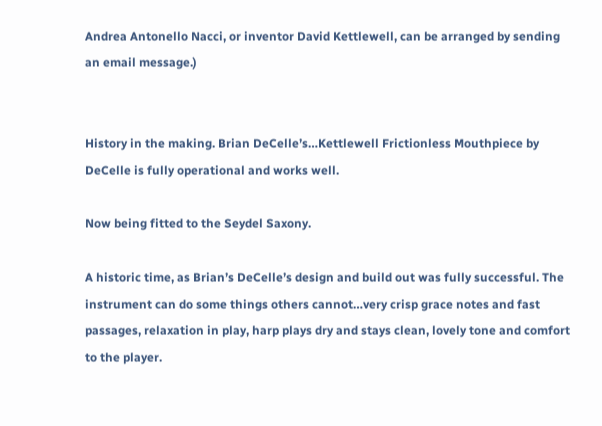Andrea Antonello Nacci, or inventor David Kettlewell, can be arranged by sending an email message.)


History in the making. Brian DeCelle’s…Kettlewell Frictionless Mouthpiece by DeCelle is fully operational and works well.

Now being fitted to the Seydel Saxony.

A historic time, as Brian’s DeCelle’s design and build out was fully successful. The instrument can do some things others cannot…very crisp grace notes and fast passages, relaxation in play, harp plays dry and stays clean, lovely tone and comfort to the player.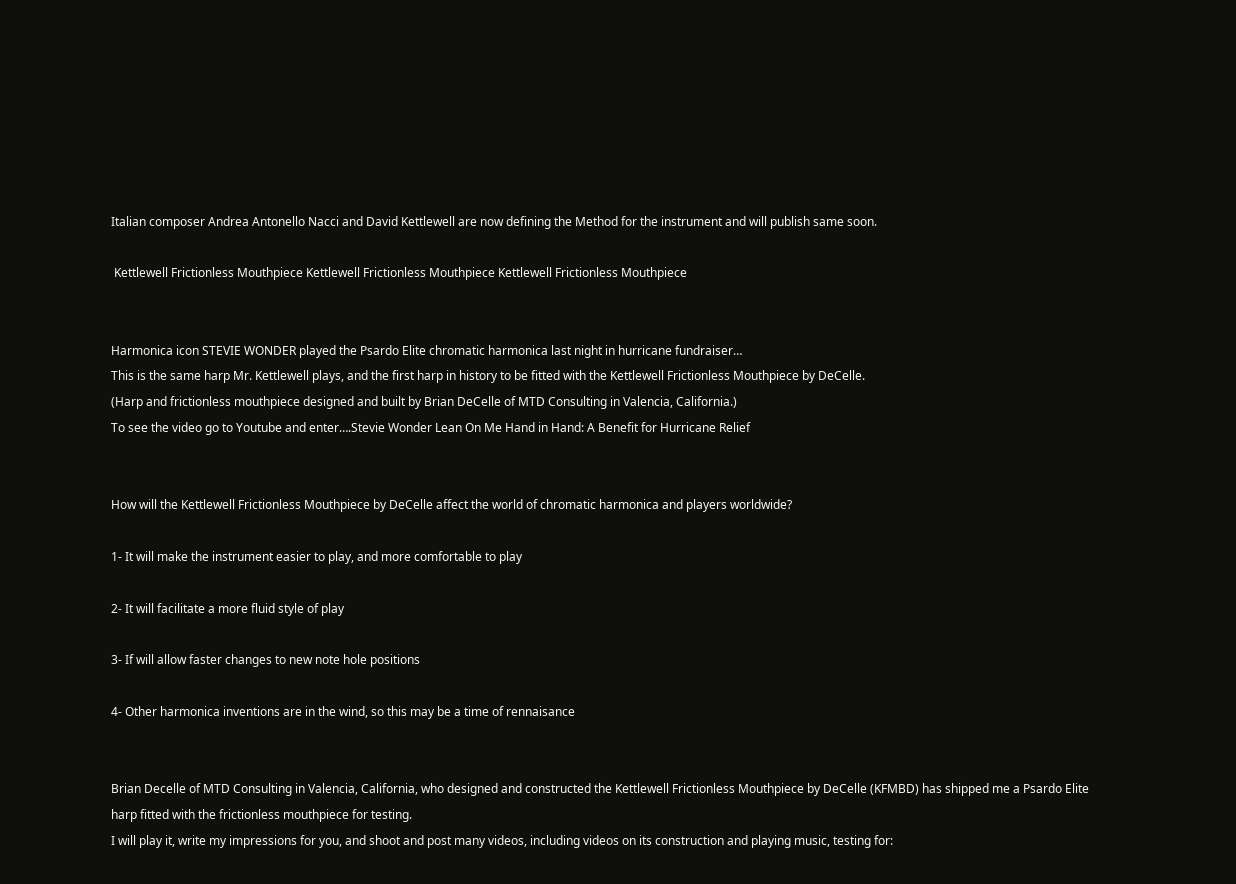Italian composer Andrea Antonello Nacci and David Kettlewell are now defining the Method for the instrument and will publish same soon.

 Kettlewell Frictionless Mouthpiece Kettlewell Frictionless Mouthpiece Kettlewell Frictionless Mouthpiece


Harmonica icon STEVIE WONDER played the Psardo Elite chromatic harmonica last night in hurricane fundraiser…
This is the same harp Mr. Kettlewell plays, and the first harp in history to be fitted with the Kettlewell Frictionless Mouthpiece by DeCelle.
(Harp and frictionless mouthpiece designed and built by Brian DeCelle of MTD Consulting in Valencia, California.)
To see the video go to Youtube and enter….Stevie Wonder Lean On Me Hand in Hand: A Benefit for Hurricane Relief


How will the Kettlewell Frictionless Mouthpiece by DeCelle affect the world of chromatic harmonica and players worldwide?

1- It will make the instrument easier to play, and more comfortable to play

2- It will facilitate a more fluid style of play

3- If will allow faster changes to new note hole positions

4- Other harmonica inventions are in the wind, so this may be a time of rennaisance


Brian Decelle of MTD Consulting in Valencia, California, who designed and constructed the Kettlewell Frictionless Mouthpiece by DeCelle (KFMBD) has shipped me a Psardo Elite harp fitted with the frictionless mouthpiece for testing.
I will play it, write my impressions for you, and shoot and post many videos, including videos on its construction and playing music, testing for: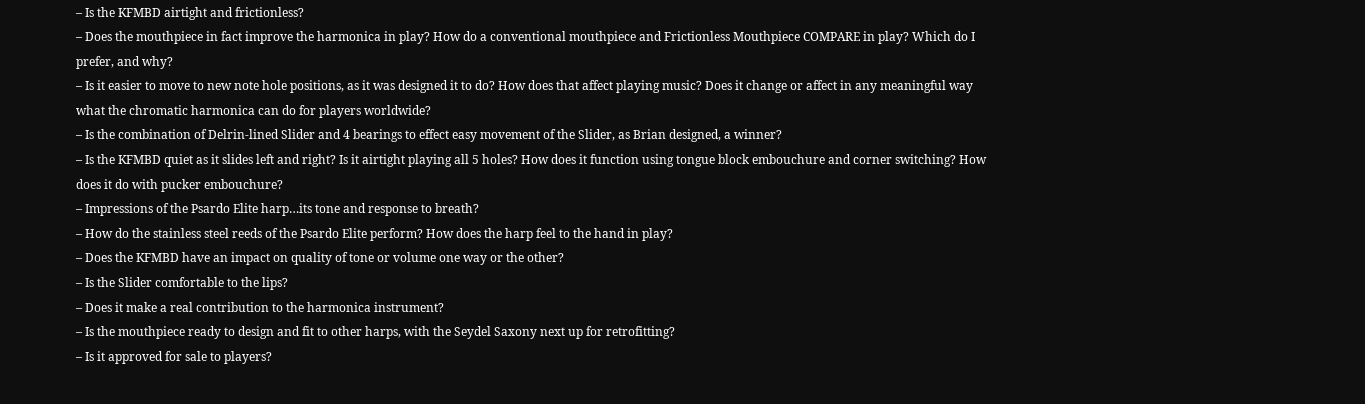– Is the KFMBD airtight and frictionless?
– Does the mouthpiece in fact improve the harmonica in play? How do a conventional mouthpiece and Frictionless Mouthpiece COMPARE in play? Which do I prefer, and why?
– Is it easier to move to new note hole positions, as it was designed it to do? How does that affect playing music? Does it change or affect in any meaningful way what the chromatic harmonica can do for players worldwide?
– Is the combination of Delrin-lined Slider and 4 bearings to effect easy movement of the Slider, as Brian designed, a winner?
– Is the KFMBD quiet as it slides left and right? Is it airtight playing all 5 holes? How does it function using tongue block embouchure and corner switching? How does it do with pucker embouchure?
– Impressions of the Psardo Elite harp…its tone and response to breath?
– How do the stainless steel reeds of the Psardo Elite perform? How does the harp feel to the hand in play?
– Does the KFMBD have an impact on quality of tone or volume one way or the other?
– Is the Slider comfortable to the lips?
– Does it make a real contribution to the harmonica instrument?
– Is the mouthpiece ready to design and fit to other harps, with the Seydel Saxony next up for retrofitting?
– Is it approved for sale to players?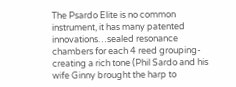The Psardo Elite is no common instrument, it has many patented innovations…sealed resonance chambers for each 4 reed grouping- creating a rich tone (Phil Sardo and his wife Ginny brought the harp to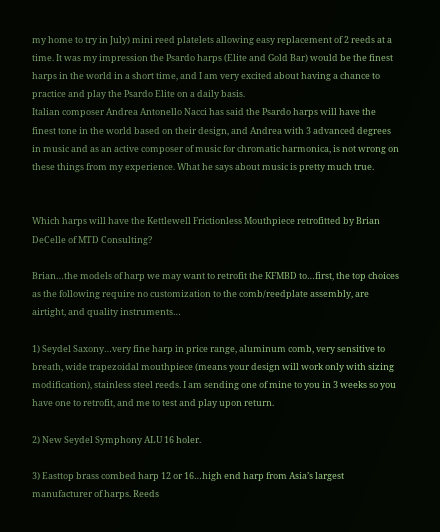my home to try in July) mini reed platelets allowing easy replacement of 2 reeds at a time. It was my impression the Psardo harps (Elite and Gold Bar) would be the finest harps in the world in a short time, and I am very excited about having a chance to practice and play the Psardo Elite on a daily basis.
Italian composer Andrea Antonello Nacci has said the Psardo harps will have the finest tone in the world based on their design, and Andrea with 3 advanced degrees in music and as an active composer of music for chromatic harmonica, is not wrong on these things from my experience. What he says about music is pretty much true.


Which harps will have the Kettlewell Frictionless Mouthpiece retrofitted by Brian DeCelle of MTD Consulting?

Brian…the models of harp we may want to retrofit the KFMBD to…first, the top choices as the following require no customization to the comb/reedplate assembly, are airtight, and quality instruments…

1) Seydel Saxony…very fine harp in price range, aluminum comb, very sensitive to breath, wide trapezoidal mouthpiece (means your design will work only with sizing modification), stainless steel reeds. I am sending one of mine to you in 3 weeks so you have one to retrofit, and me to test and play upon return.

2) New Seydel Symphony ALU 16 holer.

3) Easttop brass combed harp 12 or 16…high end harp from Asia’s largest manufacturer of harps. Reeds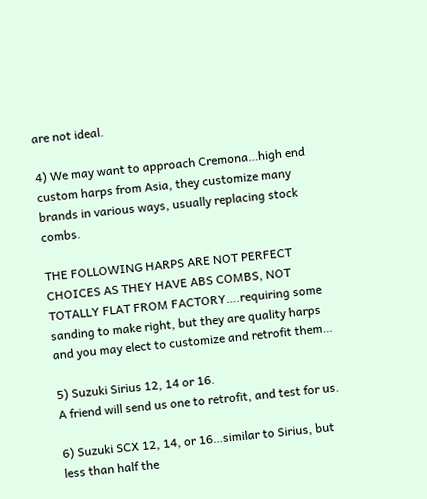are not ideal.

4) We may want to approach Cremona…high end custom harps from Asia, they customize many brands in various ways, usually replacing stock combs.

THE FOLLOWING HARPS ARE NOT PERFECT CHOICES AS THEY HAVE ABS COMBS, NOT TOTALLY FLAT FROM FACTORY….requiring some sanding to make right, but they are quality harps and you may elect to customize and retrofit them…

5) Suzuki Sirius 12, 14 or 16.
A friend will send us one to retrofit, and test for us.

6) Suzuki SCX 12, 14, or 16…similar to Sirius, but less than half the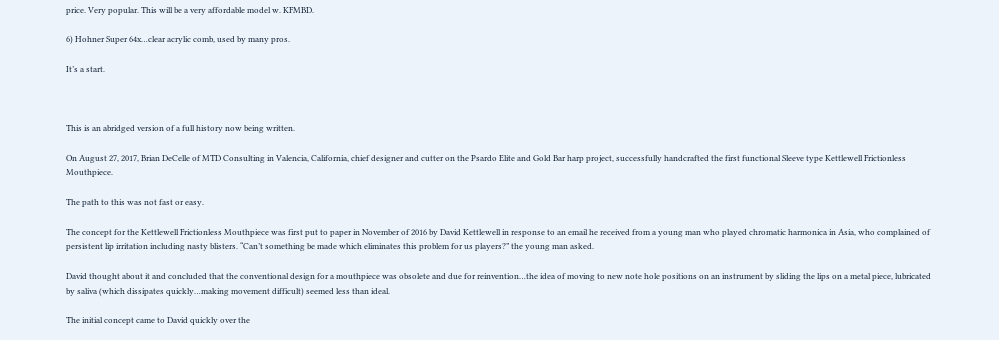price. Very popular. This will be a very affordable model w. KFMBD.

6) Hohner Super 64x…clear acrylic comb, used by many pros.

It’s a start.



This is an abridged version of a full history now being written.

On August 27, 2017, Brian DeCelle of MTD Consulting in Valencia, California, chief designer and cutter on the Psardo Elite and Gold Bar harp project, successfully handcrafted the first functional Sleeve type Kettlewell Frictionless Mouthpiece.

The path to this was not fast or easy.

The concept for the Kettlewell Frictionless Mouthpiece was first put to paper in November of 2016 by David Kettlewell in response to an email he received from a young man who played chromatic harmonica in Asia, who complained of persistent lip irritation including nasty blisters. “Can’t something be made which eliminates this problem for us players?” the young man asked.

David thought about it and concluded that the conventional design for a mouthpiece was obsolete and due for reinvention…the idea of moving to new note hole positions on an instrument by sliding the lips on a metal piece, lubricated by saliva (which dissipates quickly…making movement difficult) seemed less than ideal.

The initial concept came to David quickly over the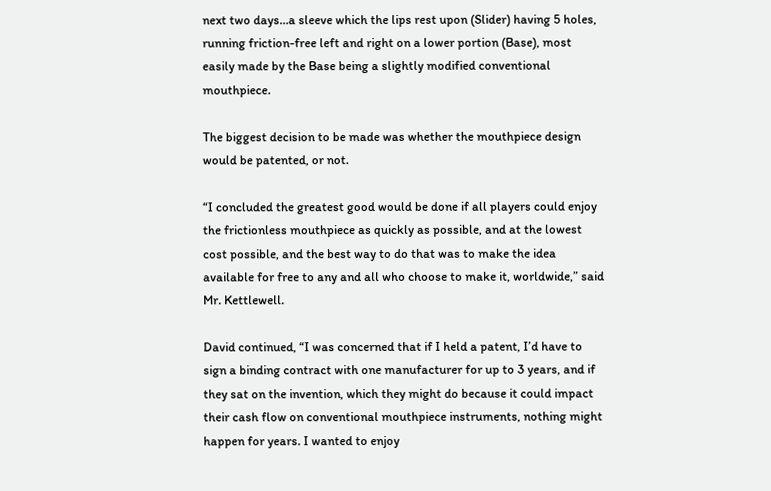next two days…a sleeve which the lips rest upon (Slider) having 5 holes, running friction-free left and right on a lower portion (Base), most easily made by the Base being a slightly modified conventional mouthpiece.

The biggest decision to be made was whether the mouthpiece design would be patented, or not.

“I concluded the greatest good would be done if all players could enjoy the frictionless mouthpiece as quickly as possible, and at the lowest cost possible, and the best way to do that was to make the idea available for free to any and all who choose to make it, worldwide,” said Mr. Kettlewell.

David continued, “I was concerned that if I held a patent, I’d have to sign a binding contract with one manufacturer for up to 3 years, and if they sat on the invention, which they might do because it could impact their cash flow on conventional mouthpiece instruments, nothing might happen for years. I wanted to enjoy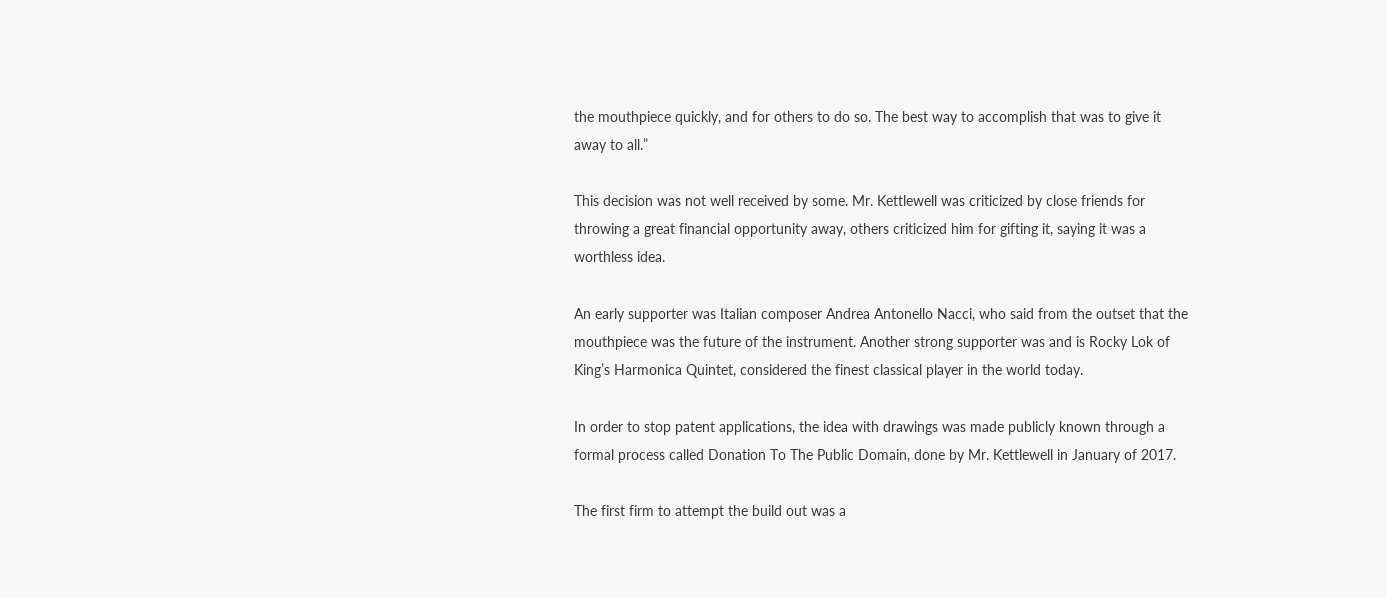the mouthpiece quickly, and for others to do so. The best way to accomplish that was to give it away to all.”

This decision was not well received by some. Mr. Kettlewell was criticized by close friends for throwing a great financial opportunity away, others criticized him for gifting it, saying it was a worthless idea.

An early supporter was Italian composer Andrea Antonello Nacci, who said from the outset that the mouthpiece was the future of the instrument. Another strong supporter was and is Rocky Lok of King’s Harmonica Quintet, considered the finest classical player in the world today.

In order to stop patent applications, the idea with drawings was made publicly known through a formal process called Donation To The Public Domain, done by Mr. Kettlewell in January of 2017.

The first firm to attempt the build out was a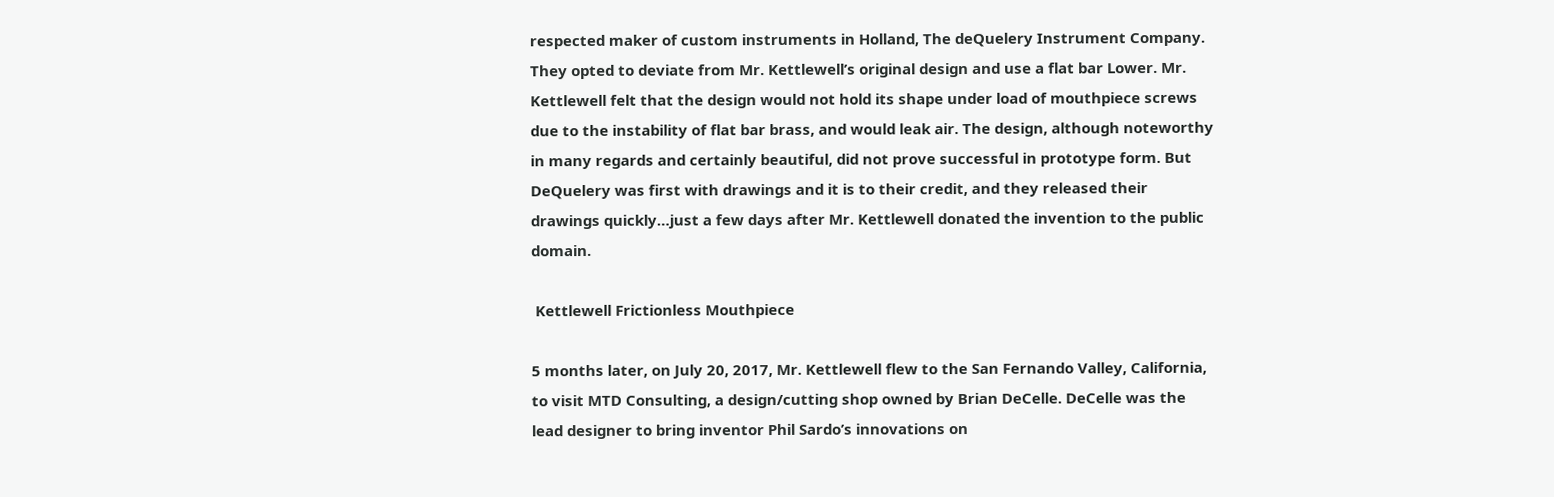respected maker of custom instruments in Holland, The deQuelery Instrument Company. They opted to deviate from Mr. Kettlewell’s original design and use a flat bar Lower. Mr. Kettlewell felt that the design would not hold its shape under load of mouthpiece screws due to the instability of flat bar brass, and would leak air. The design, although noteworthy in many regards and certainly beautiful, did not prove successful in prototype form. But DeQuelery was first with drawings and it is to their credit, and they released their drawings quickly…just a few days after Mr. Kettlewell donated the invention to the public domain.

 Kettlewell Frictionless Mouthpiece

5 months later, on July 20, 2017, Mr. Kettlewell flew to the San Fernando Valley, California, to visit MTD Consulting, a design/cutting shop owned by Brian DeCelle. DeCelle was the lead designer to bring inventor Phil Sardo’s innovations on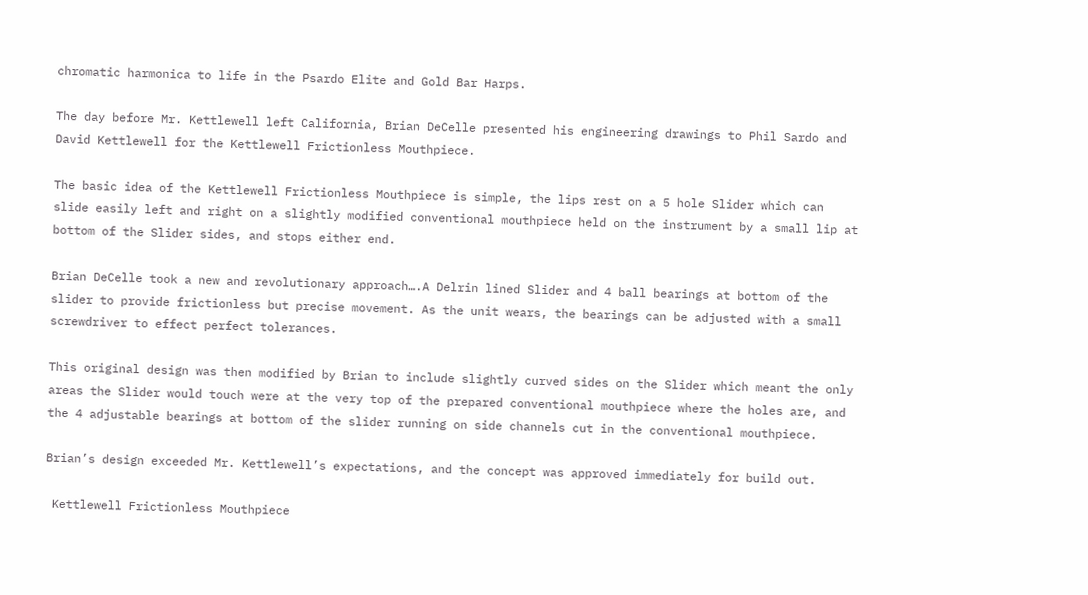chromatic harmonica to life in the Psardo Elite and Gold Bar Harps.

The day before Mr. Kettlewell left California, Brian DeCelle presented his engineering drawings to Phil Sardo and David Kettlewell for the Kettlewell Frictionless Mouthpiece.

The basic idea of the Kettlewell Frictionless Mouthpiece is simple, the lips rest on a 5 hole Slider which can slide easily left and right on a slightly modified conventional mouthpiece held on the instrument by a small lip at bottom of the Slider sides, and stops either end.

Brian DeCelle took a new and revolutionary approach….A Delrin lined Slider and 4 ball bearings at bottom of the slider to provide frictionless but precise movement. As the unit wears, the bearings can be adjusted with a small screwdriver to effect perfect tolerances.

This original design was then modified by Brian to include slightly curved sides on the Slider which meant the only areas the Slider would touch were at the very top of the prepared conventional mouthpiece where the holes are, and the 4 adjustable bearings at bottom of the slider running on side channels cut in the conventional mouthpiece.

Brian’s design exceeded Mr. Kettlewell’s expectations, and the concept was approved immediately for build out.

 Kettlewell Frictionless Mouthpiece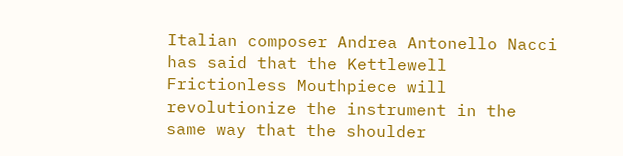Italian composer Andrea Antonello Nacci has said that the Kettlewell Frictionless Mouthpiece will revolutionize the instrument in the same way that the shoulder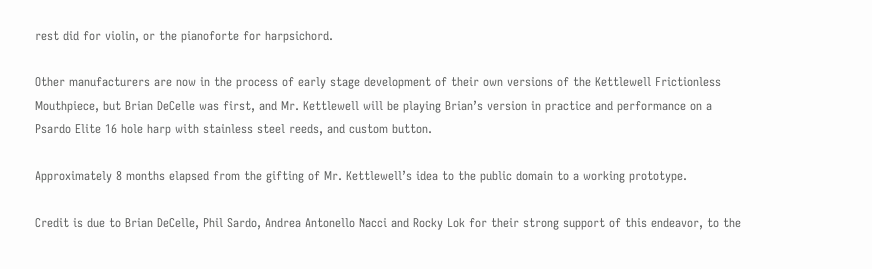rest did for violin, or the pianoforte for harpsichord.

Other manufacturers are now in the process of early stage development of their own versions of the Kettlewell Frictionless Mouthpiece, but Brian DeCelle was first, and Mr. Kettlewell will be playing Brian’s version in practice and performance on a Psardo Elite 16 hole harp with stainless steel reeds, and custom button.

Approximately 8 months elapsed from the gifting of Mr. Kettlewell’s idea to the public domain to a working prototype.

Credit is due to Brian DeCelle, Phil Sardo, Andrea Antonello Nacci and Rocky Lok for their strong support of this endeavor, to the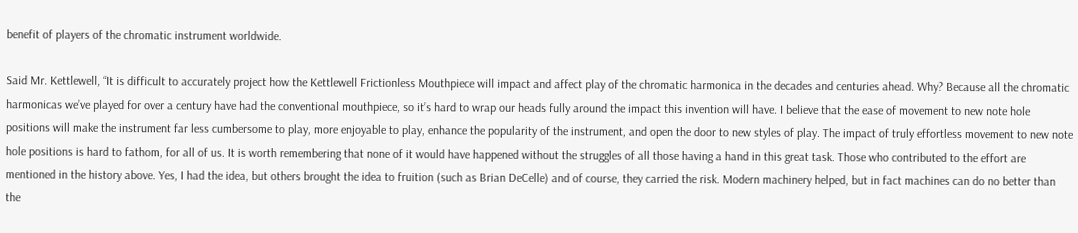benefit of players of the chromatic instrument worldwide.

Said Mr. Kettlewell, “It is difficult to accurately project how the Kettlewell Frictionless Mouthpiece will impact and affect play of the chromatic harmonica in the decades and centuries ahead. Why? Because all the chromatic harmonicas we’ve played for over a century have had the conventional mouthpiece, so it’s hard to wrap our heads fully around the impact this invention will have. I believe that the ease of movement to new note hole positions will make the instrument far less cumbersome to play, more enjoyable to play, enhance the popularity of the instrument, and open the door to new styles of play. The impact of truly effortless movement to new note hole positions is hard to fathom, for all of us. It is worth remembering that none of it would have happened without the struggles of all those having a hand in this great task. Those who contributed to the effort are mentioned in the history above. Yes, I had the idea, but others brought the idea to fruition (such as Brian DeCelle) and of course, they carried the risk. Modern machinery helped, but in fact machines can do no better than the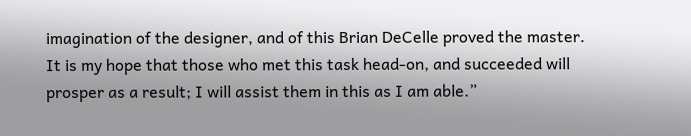imagination of the designer, and of this Brian DeCelle proved the master. It is my hope that those who met this task head-on, and succeeded will prosper as a result; I will assist them in this as I am able.”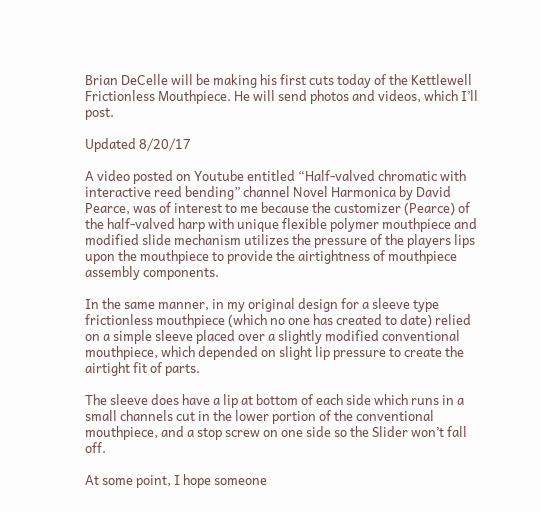Brian DeCelle will be making his first cuts today of the Kettlewell Frictionless Mouthpiece. He will send photos and videos, which I’ll post.

Updated 8/20/17

A video posted on Youtube entitled “Half-valved chromatic with interactive reed bending” channel Novel Harmonica by David Pearce, was of interest to me because the customizer (Pearce) of the half-valved harp with unique flexible polymer mouthpiece and modified slide mechanism utilizes the pressure of the players lips upon the mouthpiece to provide the airtightness of mouthpiece assembly components.

In the same manner, in my original design for a sleeve type frictionless mouthpiece (which no one has created to date) relied on a simple sleeve placed over a slightly modified conventional mouthpiece, which depended on slight lip pressure to create the airtight fit of parts.

The sleeve does have a lip at bottom of each side which runs in a small channels cut in the lower portion of the conventional mouthpiece, and a stop screw on one side so the Slider won’t fall off.

At some point, I hope someone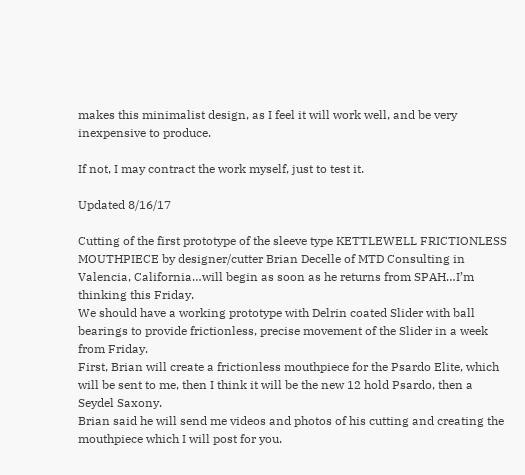makes this minimalist design, as I feel it will work well, and be very inexpensive to produce.

If not, I may contract the work myself, just to test it.

Updated 8/16/17

Cutting of the first prototype of the sleeve type KETTLEWELL FRICTIONLESS MOUTHPIECE by designer/cutter Brian Decelle of MTD Consulting in Valencia, California…will begin as soon as he returns from SPAH…I’m thinking this Friday.
We should have a working prototype with Delrin coated Slider with ball bearings to provide frictionless, precise movement of the Slider in a week from Friday.
First, Brian will create a frictionless mouthpiece for the Psardo Elite, which will be sent to me, then I think it will be the new 12 hold Psardo, then a Seydel Saxony.
Brian said he will send me videos and photos of his cutting and creating the mouthpiece which I will post for you.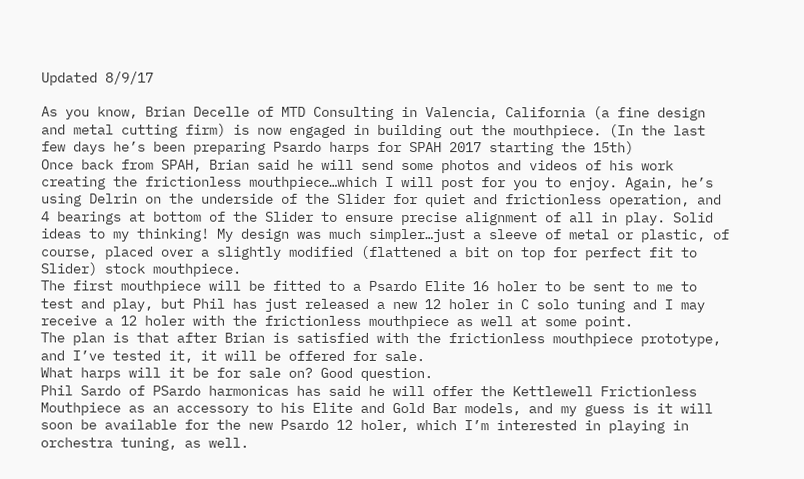Updated 8/9/17

As you know, Brian Decelle of MTD Consulting in Valencia, California (a fine design and metal cutting firm) is now engaged in building out the mouthpiece. (In the last few days he’s been preparing Psardo harps for SPAH 2017 starting the 15th)
Once back from SPAH, Brian said he will send some photos and videos of his work creating the frictionless mouthpiece…which I will post for you to enjoy. Again, he’s using Delrin on the underside of the Slider for quiet and frictionless operation, and 4 bearings at bottom of the Slider to ensure precise alignment of all in play. Solid ideas to my thinking! My design was much simpler…just a sleeve of metal or plastic, of course, placed over a slightly modified (flattened a bit on top for perfect fit to Slider) stock mouthpiece.
The first mouthpiece will be fitted to a Psardo Elite 16 holer to be sent to me to test and play, but Phil has just released a new 12 holer in C solo tuning and I may receive a 12 holer with the frictionless mouthpiece as well at some point.
The plan is that after Brian is satisfied with the frictionless mouthpiece prototype, and I’ve tested it, it will be offered for sale.
What harps will it be for sale on? Good question.
Phil Sardo of PSardo harmonicas has said he will offer the Kettlewell Frictionless Mouthpiece as an accessory to his Elite and Gold Bar models, and my guess is it will soon be available for the new Psardo 12 holer, which I’m interested in playing in orchestra tuning, as well.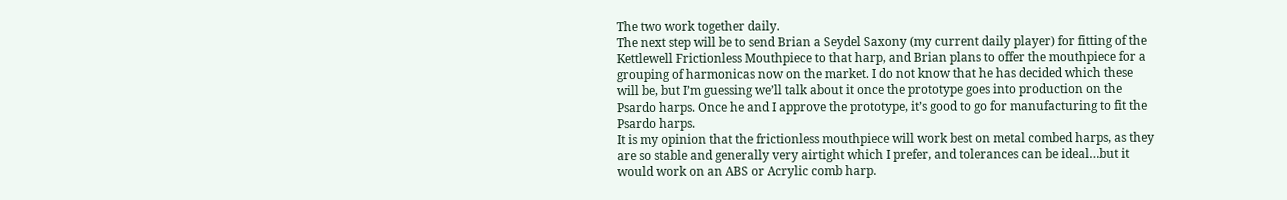The two work together daily.
The next step will be to send Brian a Seydel Saxony (my current daily player) for fitting of the Kettlewell Frictionless Mouthpiece to that harp, and Brian plans to offer the mouthpiece for a grouping of harmonicas now on the market. I do not know that he has decided which these will be, but I’m guessing we’ll talk about it once the prototype goes into production on the Psardo harps. Once he and I approve the prototype, it’s good to go for manufacturing to fit the Psardo harps.
It is my opinion that the frictionless mouthpiece will work best on metal combed harps, as they are so stable and generally very airtight which I prefer, and tolerances can be ideal…but it would work on an ABS or Acrylic comb harp.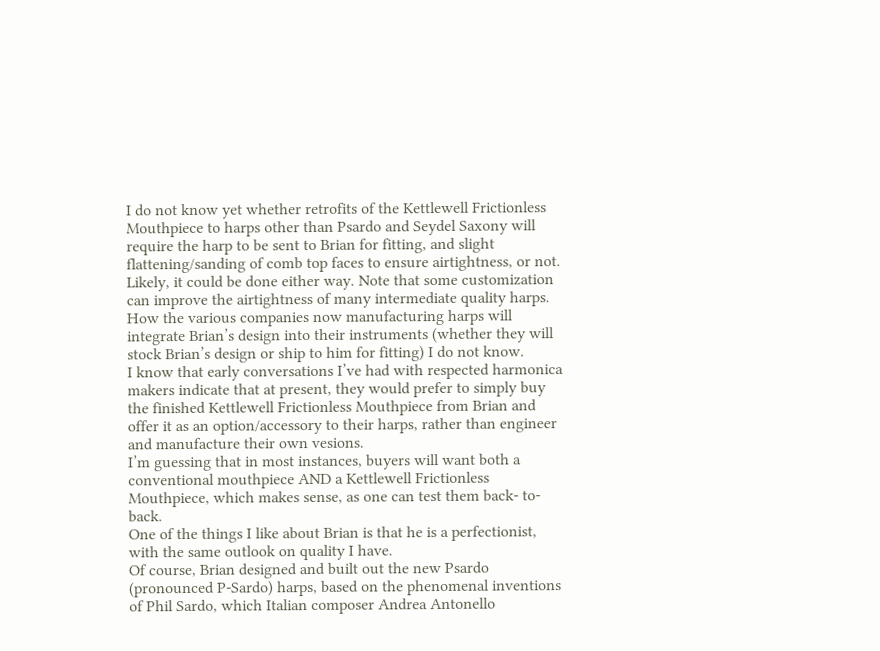I do not know yet whether retrofits of the Kettlewell Frictionless Mouthpiece to harps other than Psardo and Seydel Saxony will require the harp to be sent to Brian for fitting, and slight flattening/sanding of comb top faces to ensure airtightness, or not. Likely, it could be done either way. Note that some customization can improve the airtightness of many intermediate quality harps.
How the various companies now manufacturing harps will integrate Brian’s design into their instruments (whether they will stock Brian’s design or ship to him for fitting) I do not know.
I know that early conversations I’ve had with respected harmonica makers indicate that at present, they would prefer to simply buy the finished Kettlewell Frictionless Mouthpiece from Brian and offer it as an option/accessory to their harps, rather than engineer and manufacture their own vesions.
I’m guessing that in most instances, buyers will want both a conventional mouthpiece AND a Kettlewell Frictionless Mouthpiece, which makes sense, as one can test them back- to-back.
One of the things I like about Brian is that he is a perfectionist, with the same outlook on quality I have.
Of course, Brian designed and built out the new Psardo (pronounced P-Sardo) harps, based on the phenomenal inventions of Phil Sardo, which Italian composer Andrea Antonello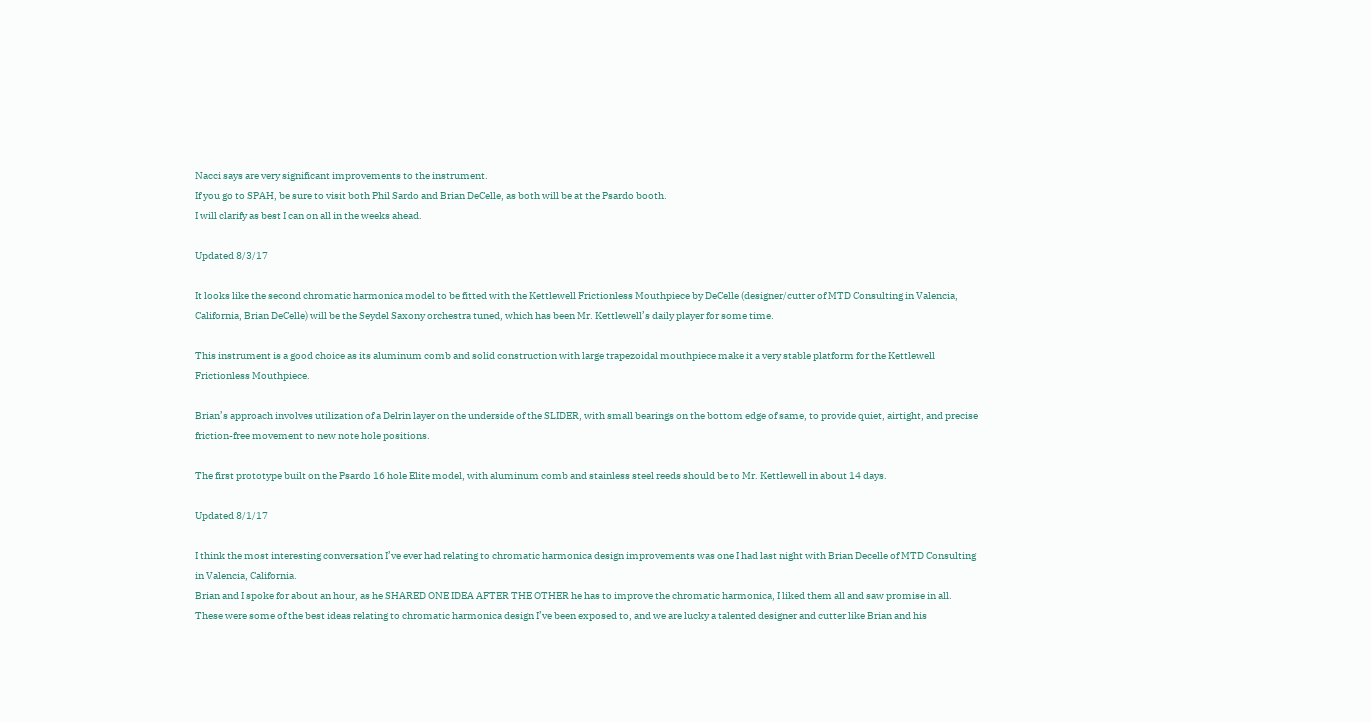Nacci says are very significant improvements to the instrument.
If you go to SPAH, be sure to visit both Phil Sardo and Brian DeCelle, as both will be at the Psardo booth.
I will clarify as best I can on all in the weeks ahead.

Updated 8/3/17

It looks like the second chromatic harmonica model to be fitted with the Kettlewell Frictionless Mouthpiece by DeCelle (designer/cutter of MTD Consulting in Valencia, California, Brian DeCelle) will be the Seydel Saxony orchestra tuned, which has been Mr. Kettlewell’s daily player for some time.

This instrument is a good choice as its aluminum comb and solid construction with large trapezoidal mouthpiece make it a very stable platform for the Kettlewell Frictionless Mouthpiece.

Brian’s approach involves utilization of a Delrin layer on the underside of the SLIDER, with small bearings on the bottom edge of same, to provide quiet, airtight, and precise friction-free movement to new note hole positions.

The first prototype built on the Psardo 16 hole Elite model, with aluminum comb and stainless steel reeds should be to Mr. Kettlewell in about 14 days.

Updated 8/1/17

I think the most interesting conversation I’ve ever had relating to chromatic harmonica design improvements was one I had last night with Brian Decelle of MTD Consulting in Valencia, California.
Brian and I spoke for about an hour, as he SHARED ONE IDEA AFTER THE OTHER he has to improve the chromatic harmonica, I liked them all and saw promise in all.
These were some of the best ideas relating to chromatic harmonica design I’ve been exposed to, and we are lucky a talented designer and cutter like Brian and his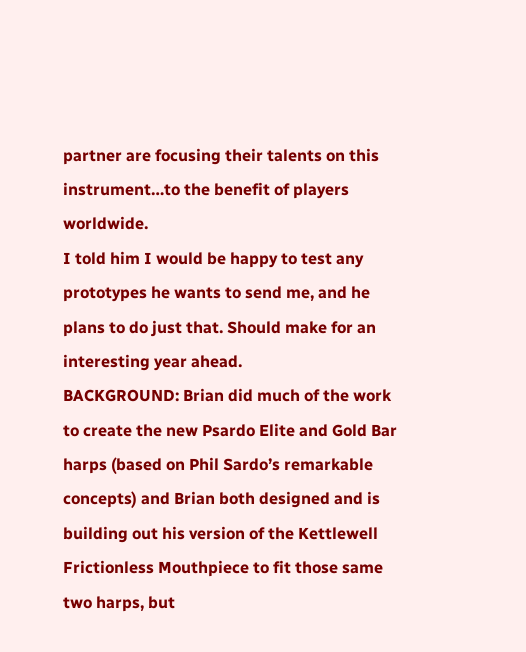partner are focusing their talents on this instrument…to the benefit of players worldwide.
I told him I would be happy to test any prototypes he wants to send me, and he plans to do just that. Should make for an interesting year ahead.
BACKGROUND: Brian did much of the work to create the new Psardo Elite and Gold Bar harps (based on Phil Sardo’s remarkable concepts) and Brian both designed and is building out his version of the Kettlewell Frictionless Mouthpiece to fit those same two harps, but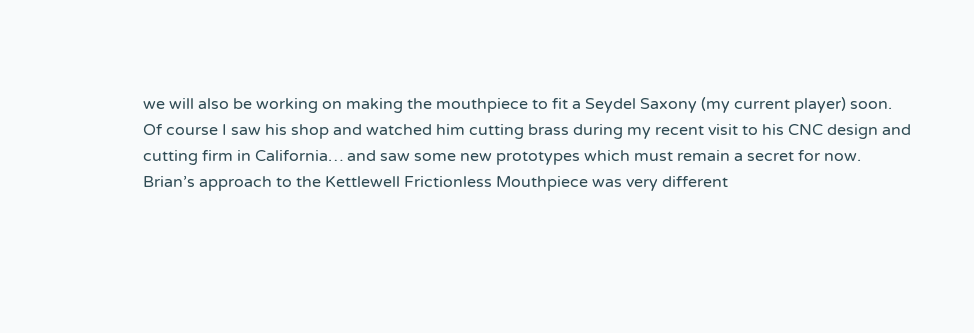we will also be working on making the mouthpiece to fit a Seydel Saxony (my current player) soon.
Of course I saw his shop and watched him cutting brass during my recent visit to his CNC design and cutting firm in California… and saw some new prototypes which must remain a secret for now.
Brian’s approach to the Kettlewell Frictionless Mouthpiece was very different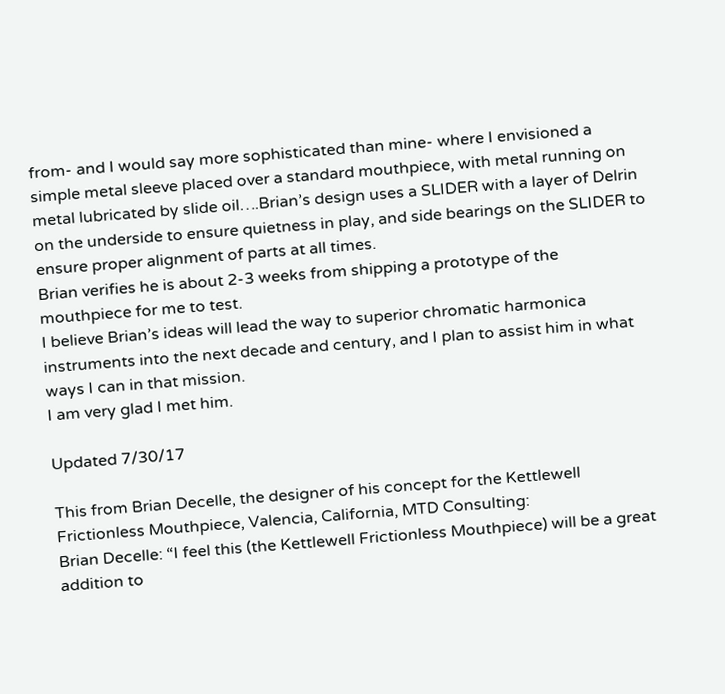from- and I would say more sophisticated than mine- where I envisioned a simple metal sleeve placed over a standard mouthpiece, with metal running on metal lubricated by slide oil….Brian’s design uses a SLIDER with a layer of Delrin on the underside to ensure quietness in play, and side bearings on the SLIDER to ensure proper alignment of parts at all times.
Brian verifies he is about 2-3 weeks from shipping a prototype of the mouthpiece for me to test.
I believe Brian’s ideas will lead the way to superior chromatic harmonica instruments into the next decade and century, and I plan to assist him in what ways I can in that mission.
I am very glad I met him.

Updated 7/30/17

This from Brian Decelle, the designer of his concept for the Kettlewell Frictionless Mouthpiece, Valencia, California, MTD Consulting:
Brian Decelle: “I feel this (the Kettlewell Frictionless Mouthpiece) will be a great addition to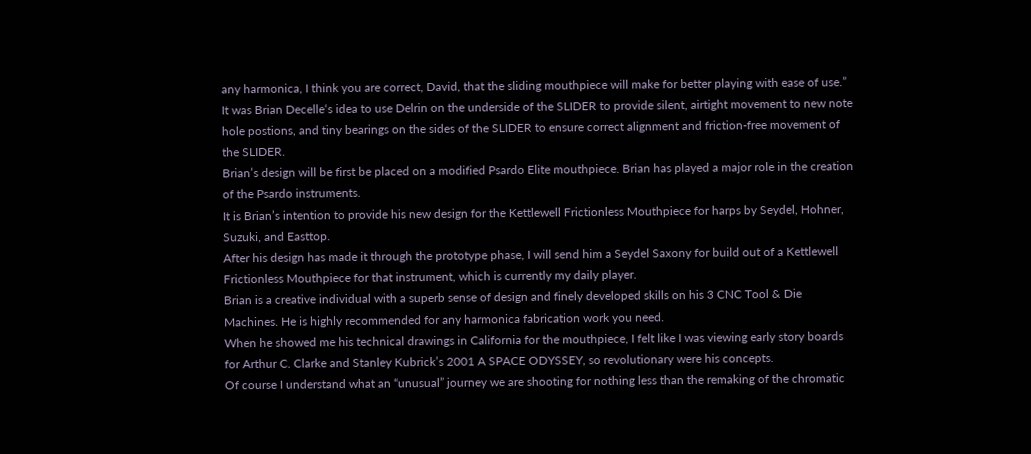any harmonica, I think you are correct, David, that the sliding mouthpiece will make for better playing with ease of use.”
It was Brian Decelle‘s idea to use Delrin on the underside of the SLIDER to provide silent, airtight movement to new note hole postions, and tiny bearings on the sides of the SLIDER to ensure correct alignment and friction-free movement of the SLIDER.
Brian’s design will be first be placed on a modified Psardo Elite mouthpiece. Brian has played a major role in the creation of the Psardo instruments.
It is Brian’s intention to provide his new design for the Kettlewell Frictionless Mouthpiece for harps by Seydel, Hohner, Suzuki, and Easttop.
After his design has made it through the prototype phase, I will send him a Seydel Saxony for build out of a Kettlewell Frictionless Mouthpiece for that instrument, which is currently my daily player.
Brian is a creative individual with a superb sense of design and finely developed skills on his 3 CNC Tool & Die Machines. He is highly recommended for any harmonica fabrication work you need.
When he showed me his technical drawings in California for the mouthpiece, I felt like I was viewing early story boards for Arthur C. Clarke and Stanley Kubrick’s 2001 A SPACE ODYSSEY, so revolutionary were his concepts.
Of course I understand what an “unusual” journey we are shooting for nothing less than the remaking of the chromatic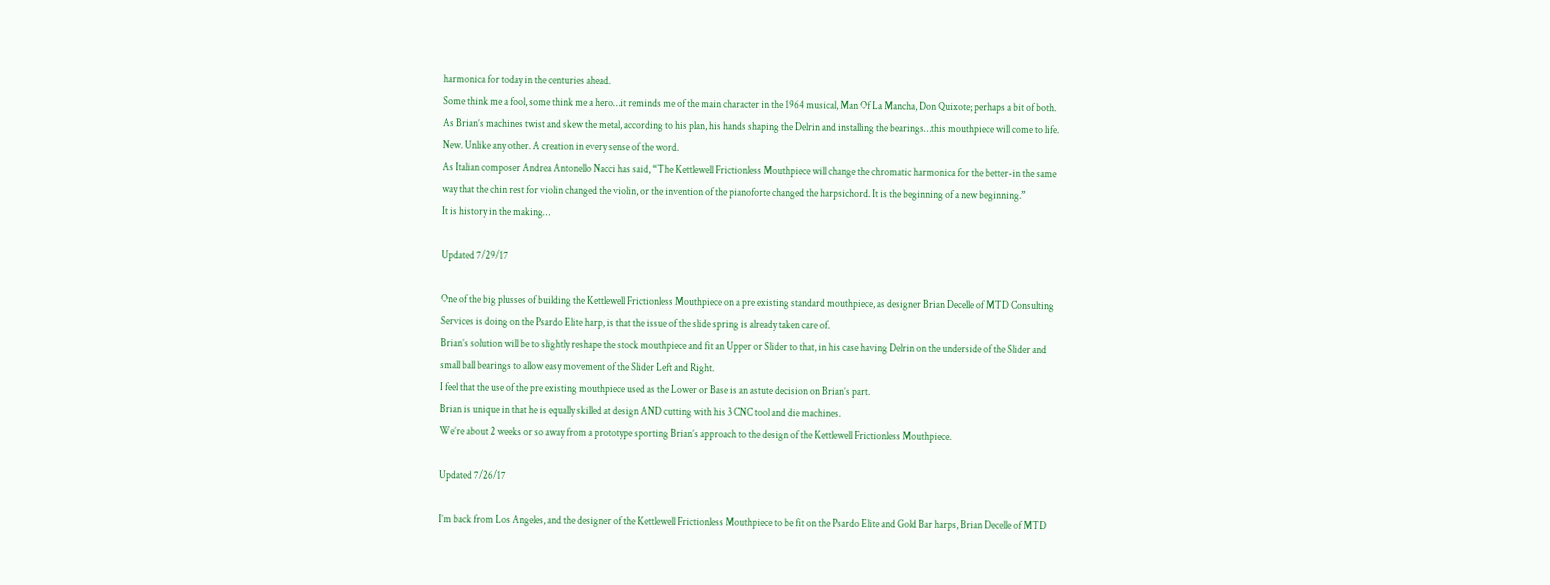harmonica for today in the centuries ahead.
Some think me a fool, some think me a hero…it reminds me of the main character in the 1964 musical, Man Of La Mancha, Don Quixote; perhaps a bit of both.
As Brian’s machines twist and skew the metal, according to his plan, his hands shaping the Delrin and installing the bearings…this mouthpiece will come to life. New. Unlike any other. A creation in every sense of the word.
As Italian composer Andrea Antonello Nacci has said, “The Kettlewell Frictionless Mouthpiece will change the chromatic harmonica for the better-in the same way that the chin rest for violin changed the violin, or the invention of the pianoforte changed the harpsichord. It is the beginning of a new beginning.”
It is history in the making…

Updated 7/29/17

One of the big plusses of building the Kettlewell Frictionless Mouthpiece on a pre existing standard mouthpiece, as designer Brian Decelle of MTD Consulting Services is doing on the Psardo Elite harp, is that the issue of the slide spring is already taken care of.
Brian’s solution will be to slightly reshape the stock mouthpiece and fit an Upper or Slider to that, in his case having Delrin on the underside of the Slider and small ball bearings to allow easy movement of the Slider Left and Right.
I feel that the use of the pre existing mouthpiece used as the Lower or Base is an astute decision on Brian’s part.
Brian is unique in that he is equally skilled at design AND cutting with his 3 CNC tool and die machines.
We’re about 2 weeks or so away from a prototype sporting Brian’s approach to the design of the Kettlewell Frictionless Mouthpiece.

Updated 7/26/17

I’m back from Los Angeles, and the designer of the Kettlewell Frictionless Mouthpiece to be fit on the Psardo Elite and Gold Bar harps, Brian Decelle of MTD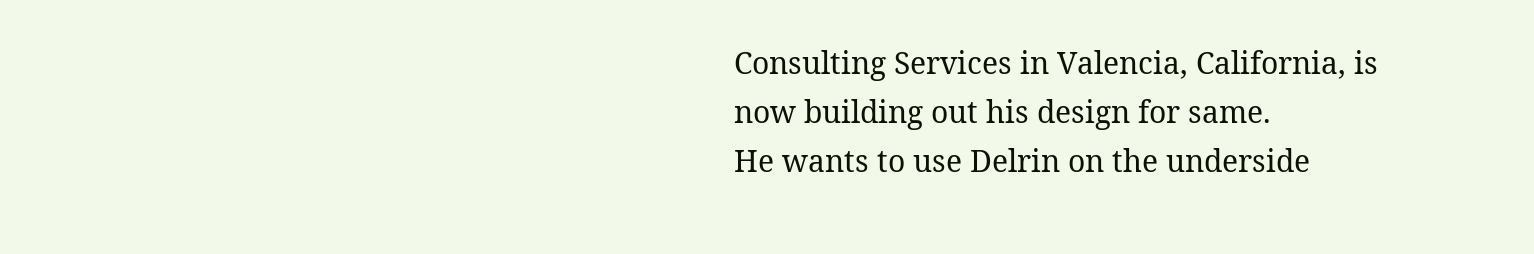Consulting Services in Valencia, California, is now building out his design for same.
He wants to use Delrin on the underside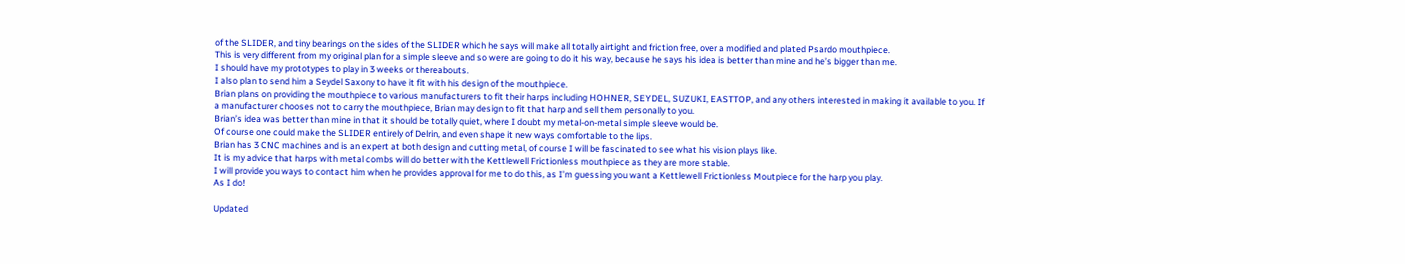of the SLIDER, and tiny bearings on the sides of the SLIDER which he says will make all totally airtight and friction free, over a modified and plated Psardo mouthpiece.
This is very different from my original plan for a simple sleeve and so were are going to do it his way, because he says his idea is better than mine and he’s bigger than me.
I should have my prototypes to play in 3 weeks or thereabouts.
I also plan to send him a Seydel Saxony to have it fit with his design of the mouthpiece.
Brian plans on providing the mouthpiece to various manufacturers to fit their harps including HOHNER, SEYDEL, SUZUKI, EASTTOP, and any others interested in making it available to you. If a manufacturer chooses not to carry the mouthpiece, Brian may design to fit that harp and sell them personally to you.
Brian’s idea was better than mine in that it should be totally quiet, where I doubt my metal-on-metal simple sleeve would be.
Of course one could make the SLIDER entirely of Delrin, and even shape it new ways comfortable to the lips.
Brian has 3 CNC machines and is an expert at both design and cutting metal, of course I will be fascinated to see what his vision plays like.
It is my advice that harps with metal combs will do better with the Kettlewell Frictionless mouthpiece as they are more stable.
I will provide you ways to contact him when he provides approval for me to do this, as I’m guessing you want a Kettlewell Frictionless Moutpiece for the harp you play.
As I do!

Updated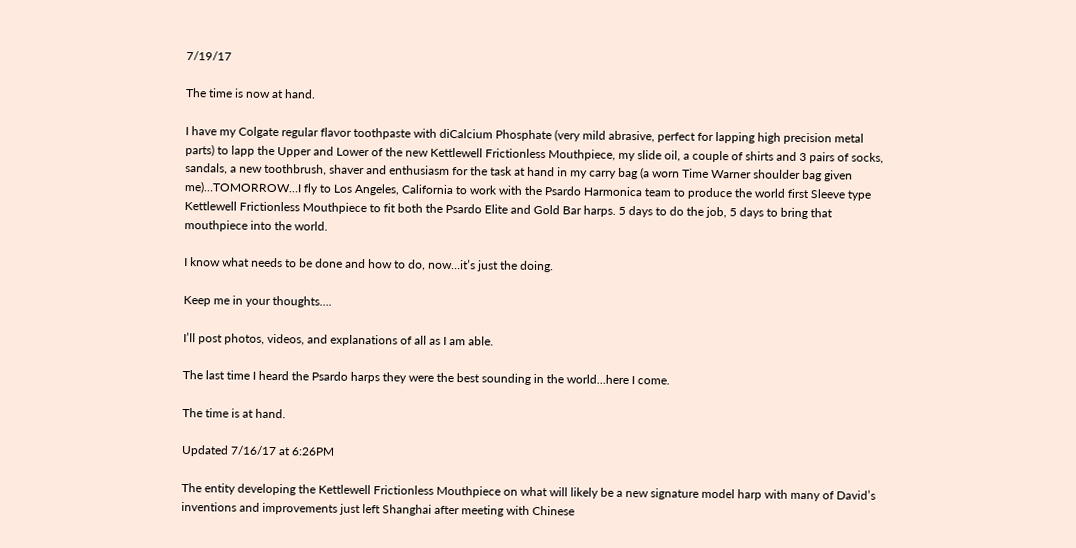7/19/17

The time is now at hand.

I have my Colgate regular flavor toothpaste with diCalcium Phosphate (very mild abrasive, perfect for lapping high precision metal parts) to lapp the Upper and Lower of the new Kettlewell Frictionless Mouthpiece, my slide oil, a couple of shirts and 3 pairs of socks, sandals, a new toothbrush, shaver and enthusiasm for the task at hand in my carry bag (a worn Time Warner shoulder bag given me)…TOMORROW…I fly to Los Angeles, California to work with the Psardo Harmonica team to produce the world first Sleeve type Kettlewell Frictionless Mouthpiece to fit both the Psardo Elite and Gold Bar harps. 5 days to do the job, 5 days to bring that mouthpiece into the world.

I know what needs to be done and how to do, now…it’s just the doing.

Keep me in your thoughts….

I’ll post photos, videos, and explanations of all as I am able.

The last time I heard the Psardo harps they were the best sounding in the world…here I come.

The time is at hand.

Updated 7/16/17 at 6:26PM

The entity developing the Kettlewell Frictionless Mouthpiece on what will likely be a new signature model harp with many of David’s inventions and improvements just left Shanghai after meeting with Chinese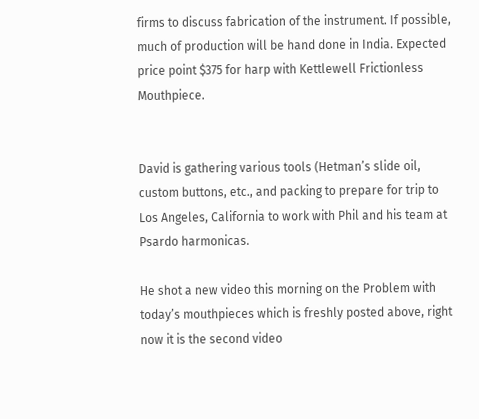firms to discuss fabrication of the instrument. If possible, much of production will be hand done in India. Expected price point $375 for harp with Kettlewell Frictionless Mouthpiece.


David is gathering various tools (Hetman’s slide oil, custom buttons, etc., and packing to prepare for trip to Los Angeles, California to work with Phil and his team at Psardo harmonicas.

He shot a new video this morning on the Problem with today’s mouthpieces which is freshly posted above, right now it is the second video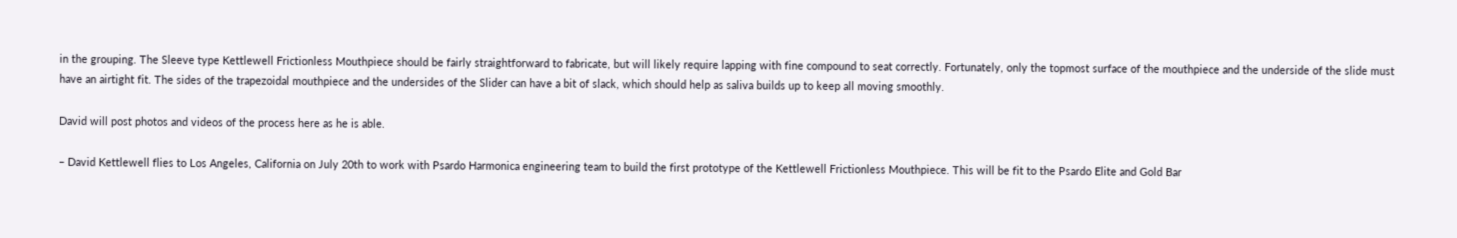in the grouping. The Sleeve type Kettlewell Frictionless Mouthpiece should be fairly straightforward to fabricate, but will likely require lapping with fine compound to seat correctly. Fortunately, only the topmost surface of the mouthpiece and the underside of the slide must have an airtight fit. The sides of the trapezoidal mouthpiece and the undersides of the Slider can have a bit of slack, which should help as saliva builds up to keep all moving smoothly.

David will post photos and videos of the process here as he is able.

– David Kettlewell flies to Los Angeles, California on July 20th to work with Psardo Harmonica engineering team to build the first prototype of the Kettlewell Frictionless Mouthpiece. This will be fit to the Psardo Elite and Gold Bar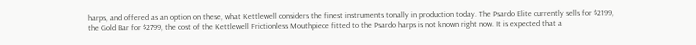harps, and offered as an option on these, what Kettlewell considers the finest instruments tonally in production today. The Psardo Elite currently sells for $2199, the Gold Bar for $2799, the cost of the Kettlewell Frictionless Mouthpiece fitted to the Psardo harps is not known right now. It is expected that a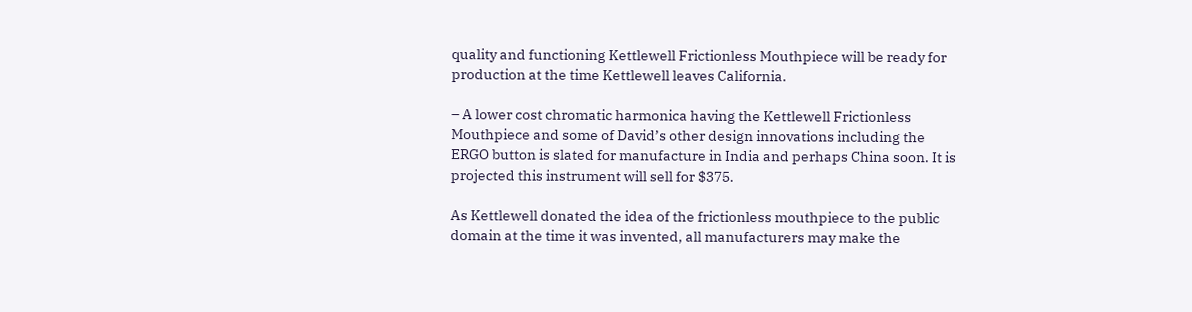quality and functioning Kettlewell Frictionless Mouthpiece will be ready for production at the time Kettlewell leaves California.

– A lower cost chromatic harmonica having the Kettlewell Frictionless Mouthpiece and some of David’s other design innovations including the ERGO button is slated for manufacture in India and perhaps China soon. It is projected this instrument will sell for $375.

As Kettlewell donated the idea of the frictionless mouthpiece to the public domain at the time it was invented, all manufacturers may make the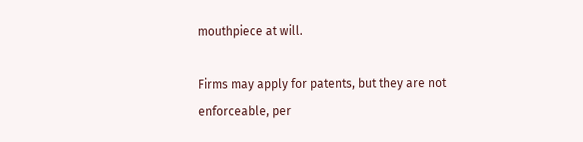mouthpiece at will.

Firms may apply for patents, but they are not enforceable, per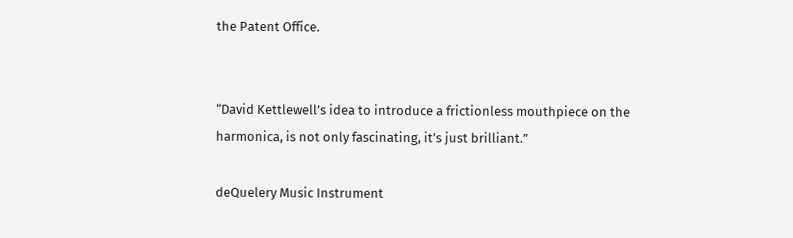the Patent Office.


“David Kettlewell’s idea to introduce a frictionless mouthpiece on the harmonica, is not only fascinating, it’s just brilliant.”

deQuelery Music Instrument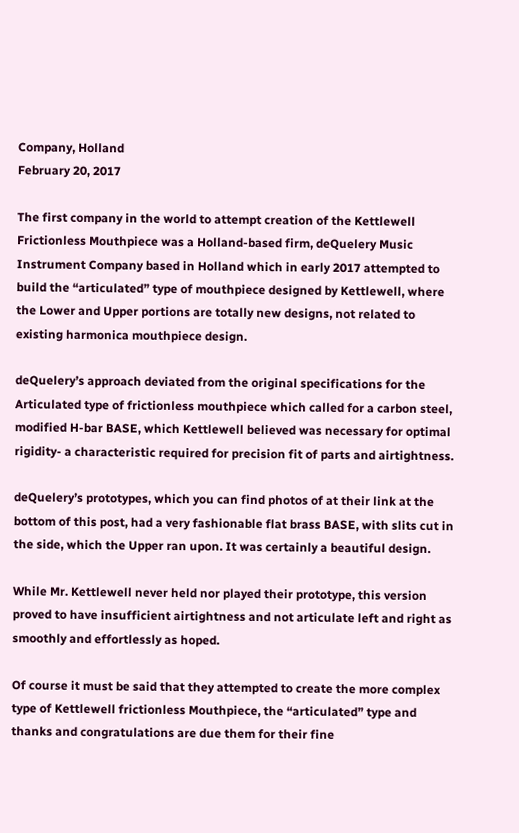Company, Holland
February 20, 2017

The first company in the world to attempt creation of the Kettlewell Frictionless Mouthpiece was a Holland-based firm, deQuelery Music Instrument Company based in Holland which in early 2017 attempted to build the “articulated” type of mouthpiece designed by Kettlewell, where the Lower and Upper portions are totally new designs, not related to existing harmonica mouthpiece design.

deQuelery’s approach deviated from the original specifications for the Articulated type of frictionless mouthpiece which called for a carbon steel, modified H-bar BASE, which Kettlewell believed was necessary for optimal rigidity- a characteristic required for precision fit of parts and airtightness.

deQuelery’s prototypes, which you can find photos of at their link at the bottom of this post, had a very fashionable flat brass BASE, with slits cut in the side, which the Upper ran upon. It was certainly a beautiful design.

While Mr. Kettlewell never held nor played their prototype, this version proved to have insufficient airtightness and not articulate left and right as smoothly and effortlessly as hoped.

Of course it must be said that they attempted to create the more complex type of Kettlewell frictionless Mouthpiece, the “articulated” type and thanks and congratulations are due them for their fine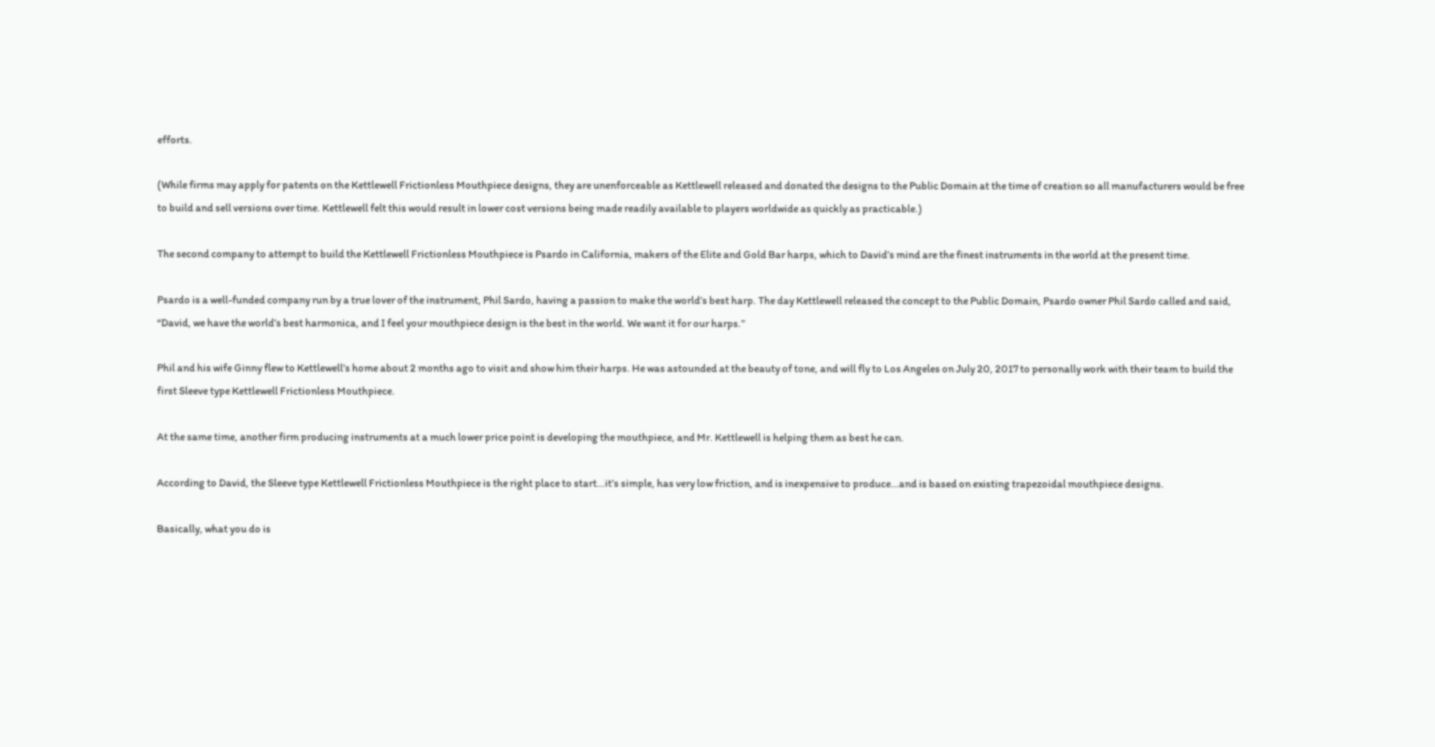efforts.

(While firms may apply for patents on the Kettlewell Frictionless Mouthpiece designs, they are unenforceable as Kettlewell released and donated the designs to the Public Domain at the time of creation so all manufacturers would be free to build and sell versions over time. Kettlewell felt this would result in lower cost versions being made readily available to players worldwide as quickly as practicable.)

The second company to attempt to build the Kettlewell Frictionless Mouthpiece is Psardo in California, makers of the Elite and Gold Bar harps, which to David’s mind are the finest instruments in the world at the present time.

Psardo is a well-funded company run by a true lover of the instrument, Phil Sardo, having a passion to make the world’s best harp. The day Kettlewell released the concept to the Public Domain, Psardo owner Phil Sardo called and said, “David, we have the world’s best harmonica, and I feel your mouthpiece design is the best in the world. We want it for our harps.”

Phil and his wife Ginny flew to Kettlewell’s home about 2 months ago to visit and show him their harps. He was astounded at the beauty of tone, and will fly to Los Angeles on July 20, 2017 to personally work with their team to build the first Sleeve type Kettlewell Frictionless Mouthpiece.

At the same time, another firm producing instruments at a much lower price point is developing the mouthpiece, and Mr. Kettlewell is helping them as best he can.

According to David, the Sleeve type Kettlewell Frictionless Mouthpiece is the right place to start…it’s simple, has very low friction, and is inexpensive to produce…and is based on existing trapezoidal mouthpiece designs.

Basically, what you do is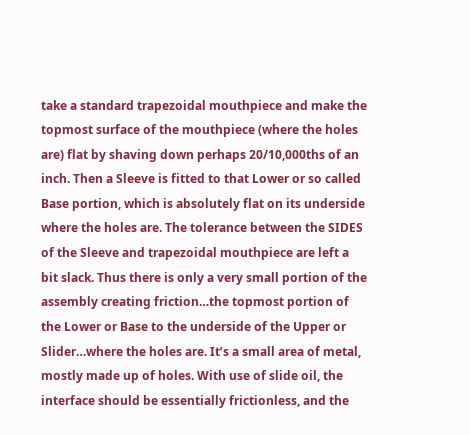take a standard trapezoidal mouthpiece and make the topmost surface of the mouthpiece (where the holes are) flat by shaving down perhaps 20/10,000ths of an inch. Then a Sleeve is fitted to that Lower or so called Base portion, which is absolutely flat on its underside where the holes are. The tolerance between the SIDES of the Sleeve and trapezoidal mouthpiece are left a bit slack. Thus there is only a very small portion of the assembly creating friction…the topmost portion of the Lower or Base to the underside of the Upper or Slider…where the holes are. It’s a small area of metal, mostly made up of holes. With use of slide oil, the interface should be essentially frictionless, and the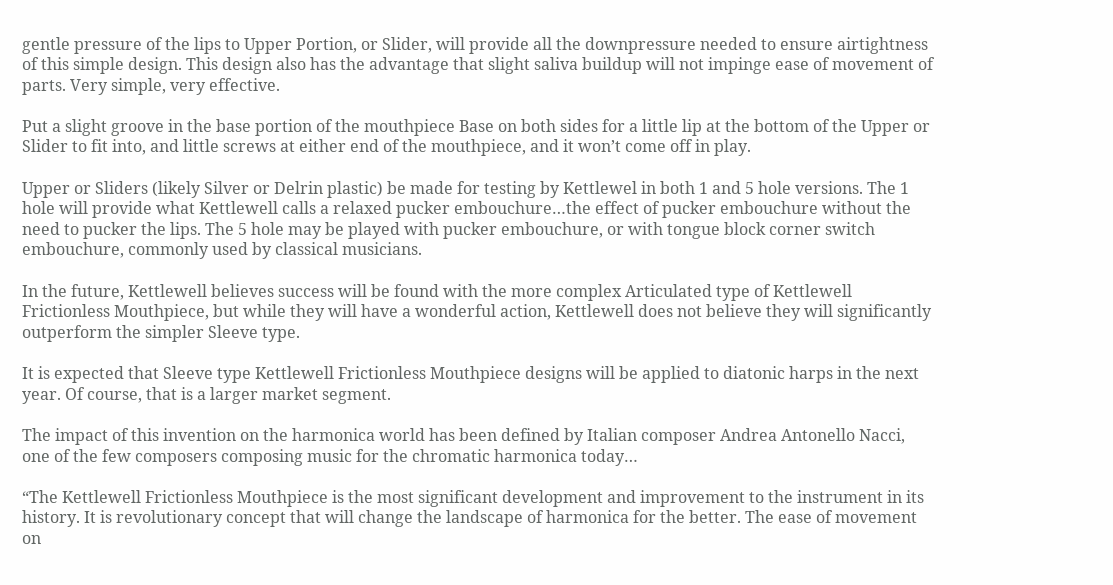gentle pressure of the lips to Upper Portion, or Slider, will provide all the downpressure needed to ensure airtightness of this simple design. This design also has the advantage that slight saliva buildup will not impinge ease of movement of parts. Very simple, very effective.

Put a slight groove in the base portion of the mouthpiece Base on both sides for a little lip at the bottom of the Upper or Slider to fit into, and little screws at either end of the mouthpiece, and it won’t come off in play.

Upper or Sliders (likely Silver or Delrin plastic) be made for testing by Kettlewel in both 1 and 5 hole versions. The 1 hole will provide what Kettlewell calls a relaxed pucker embouchure…the effect of pucker embouchure without the need to pucker the lips. The 5 hole may be played with pucker embouchure, or with tongue block corner switch embouchure, commonly used by classical musicians.

In the future, Kettlewell believes success will be found with the more complex Articulated type of Kettlewell Frictionless Mouthpiece, but while they will have a wonderful action, Kettlewell does not believe they will significantly outperform the simpler Sleeve type.

It is expected that Sleeve type Kettlewell Frictionless Mouthpiece designs will be applied to diatonic harps in the next year. Of course, that is a larger market segment.

The impact of this invention on the harmonica world has been defined by Italian composer Andrea Antonello Nacci, one of the few composers composing music for the chromatic harmonica today…

“The Kettlewell Frictionless Mouthpiece is the most significant development and improvement to the instrument in its history. It is revolutionary concept that will change the landscape of harmonica for the better. The ease of movement on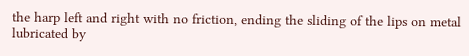the harp left and right with no friction, ending the sliding of the lips on metal lubricated by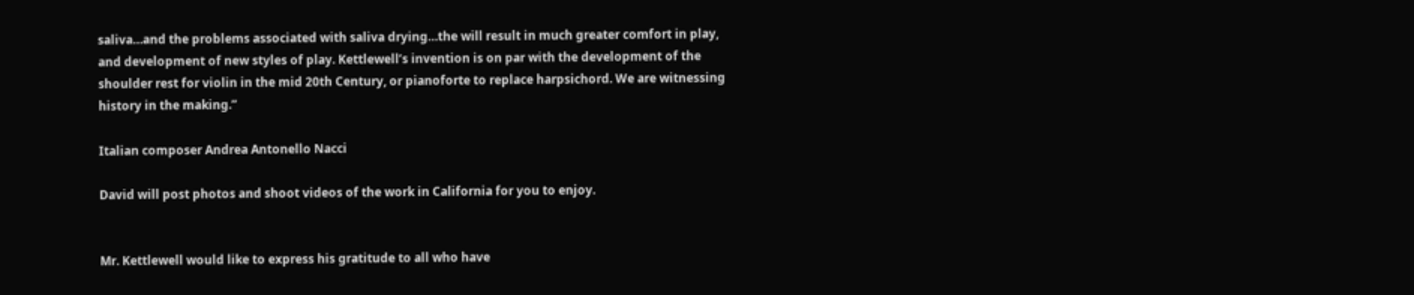saliva…and the problems associated with saliva drying…the will result in much greater comfort in play, and development of new styles of play. Kettlewell’s invention is on par with the development of the shoulder rest for violin in the mid 20th Century, or pianoforte to replace harpsichord. We are witnessing history in the making.”

Italian composer Andrea Antonello Nacci

David will post photos and shoot videos of the work in California for you to enjoy.


Mr. Kettlewell would like to express his gratitude to all who have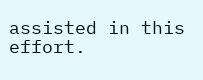assisted in this effort.